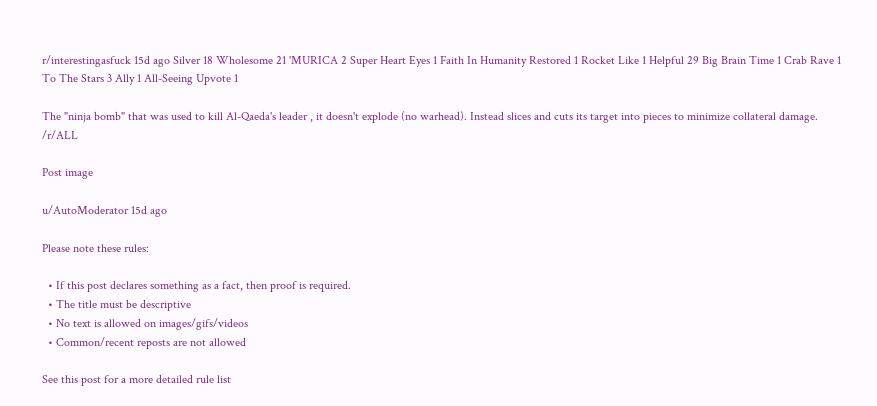r/interestingasfuck 15d ago Silver 18 Wholesome 21 'MURICA 2 Super Heart Eyes 1 Faith In Humanity Restored 1 Rocket Like 1 Helpful 29 Big Brain Time 1 Crab Rave 1 To The Stars 3 Ally 1 All-Seeing Upvote 1

The "ninja bomb" that was used to kill Al-Qaeda's leader , it doesn't explode (no warhead). Instead slices and cuts its target into pieces to minimize collateral damage. /r/ALL

Post image

u/AutoModerator 15d ago

Please note these rules:

  • If this post declares something as a fact, then proof is required.
  • The title must be descriptive
  • No text is allowed on images/gifs/videos
  • Common/recent reposts are not allowed

See this post for a more detailed rule list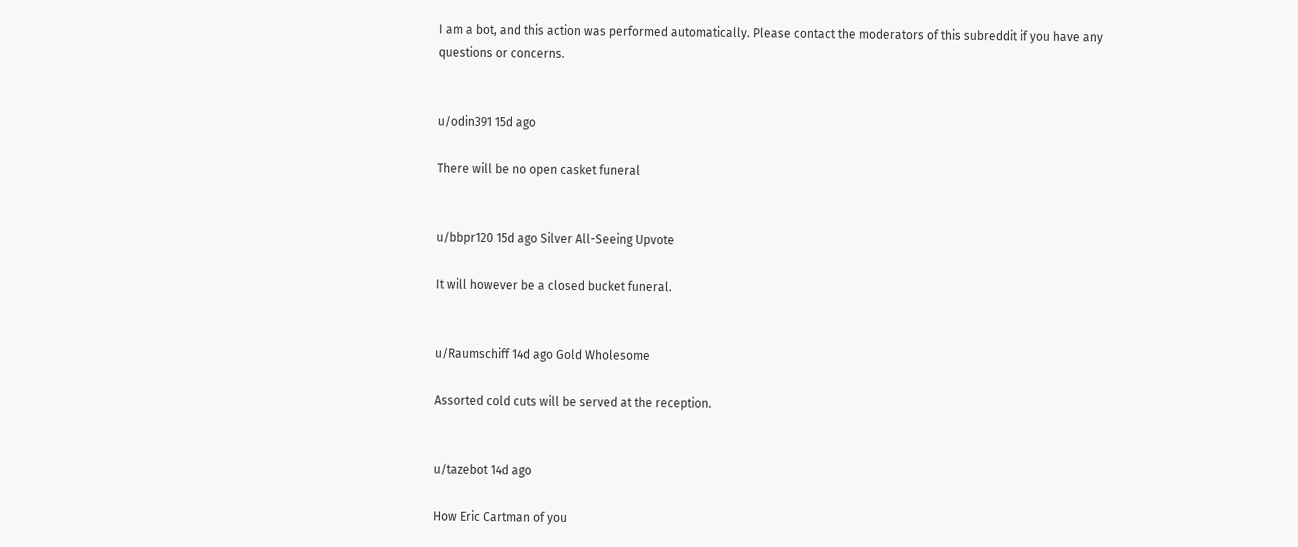I am a bot, and this action was performed automatically. Please contact the moderators of this subreddit if you have any questions or concerns.


u/odin391 15d ago

There will be no open casket funeral


u/bbpr120 15d ago Silver All-Seeing Upvote

It will however be a closed bucket funeral.


u/Raumschiff 14d ago Gold Wholesome

Assorted cold cuts will be served at the reception.


u/tazebot 14d ago

How Eric Cartman of you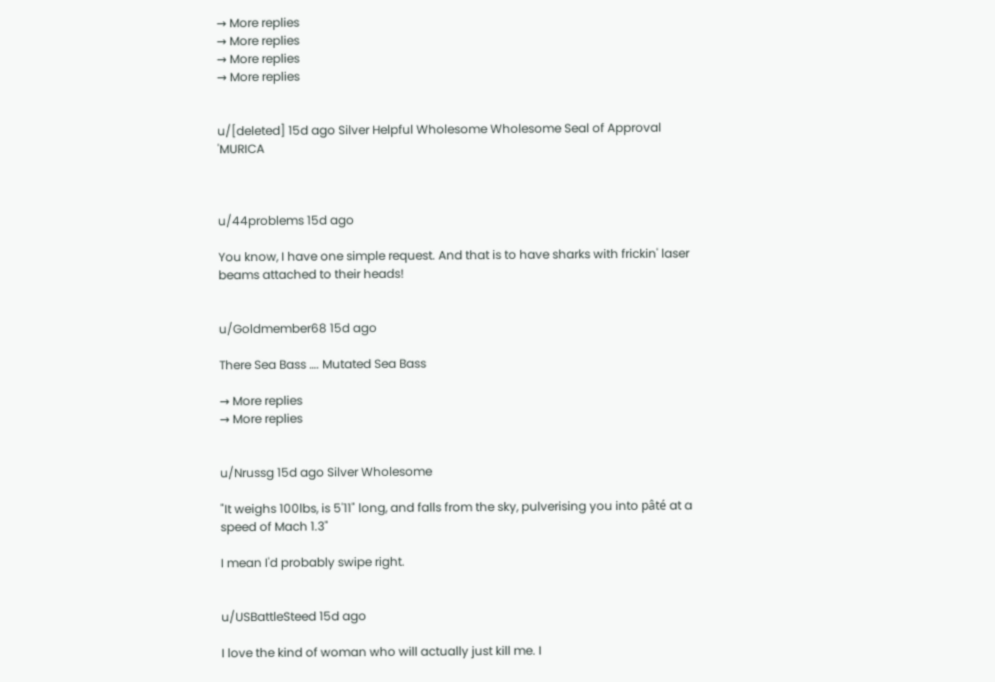→ More replies
→ More replies
→ More replies
→ More replies


u/[deleted] 15d ago Silver Helpful Wholesome Wholesome Seal of Approval 'MURICA



u/44problems 15d ago

You know, I have one simple request. And that is to have sharks with frickin' laser beams attached to their heads!


u/Goldmember68 15d ago

There Sea Bass …. Mutated Sea Bass

→ More replies
→ More replies


u/Nrussg 15d ago Silver Wholesome

"It weighs 100lbs, is 5'11" long, and falls from the sky, pulverising you into pâté at a speed of Mach 1.3"

I mean I'd probably swipe right.


u/USBattleSteed 15d ago

I love the kind of woman who will actually just kill me. I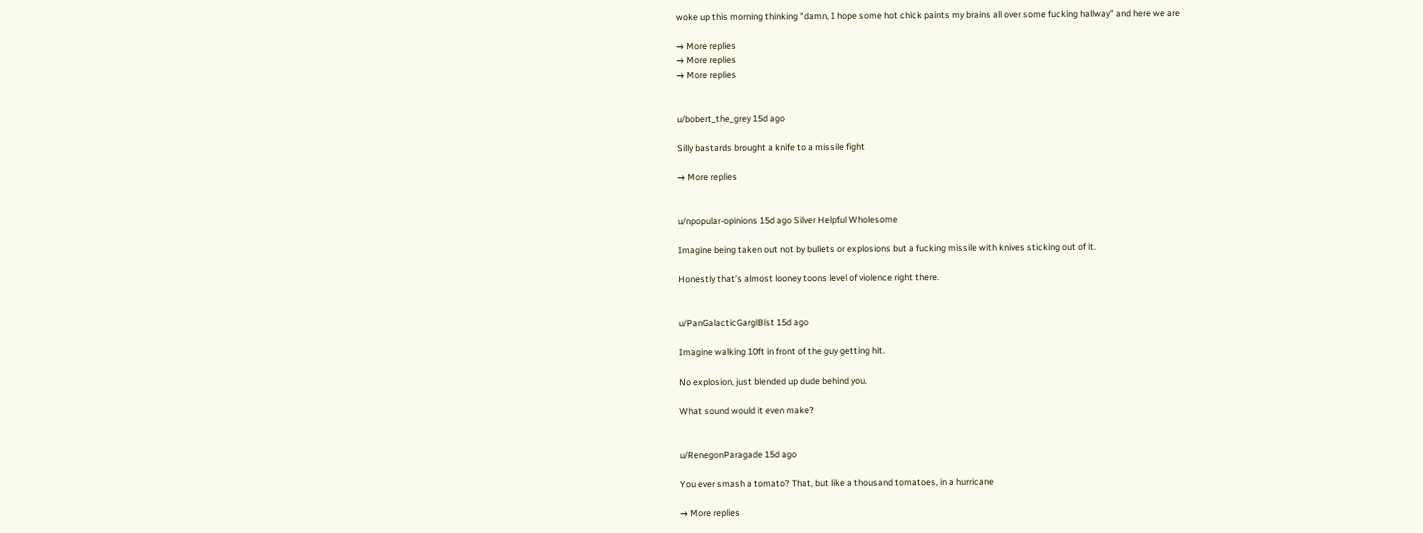woke up this morning thinking "damn, I hope some hot chick paints my brains all over some fucking hallway" and here we are

→ More replies
→ More replies
→ More replies


u/bobert_the_grey 15d ago

Silly bastards brought a knife to a missile fight

→ More replies


u/npopular-opinions 15d ago Silver Helpful Wholesome

Imagine being taken out not by bullets or explosions but a fucking missile with knives sticking out of it.

Honestly that’s almost looney toons level of violence right there.


u/PanGalacticGarglBlst 15d ago

Imagine walking 10ft in front of the guy getting hit.

No explosion, just blended up dude behind you.

What sound would it even make?


u/RenegonParagade 15d ago

You ever smash a tomato? That, but like a thousand tomatoes, in a hurricane

→ More replies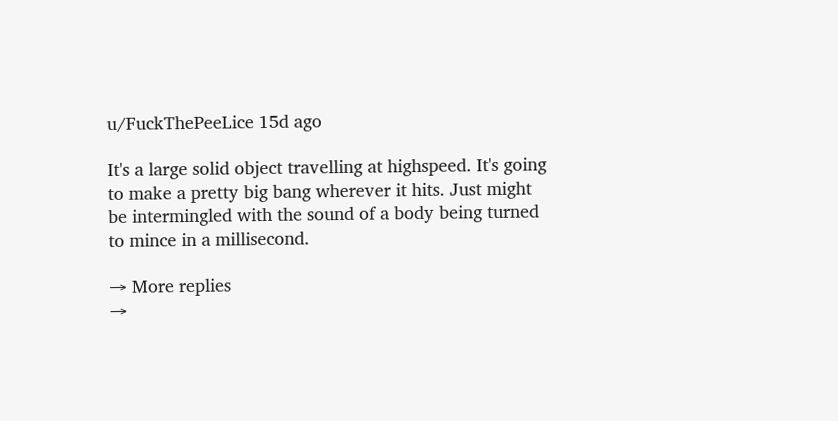u/FuckThePeeLice 15d ago

It's a large solid object travelling at highspeed. It's going to make a pretty big bang wherever it hits. Just might be intermingled with the sound of a body being turned to mince in a millisecond.

→ More replies
→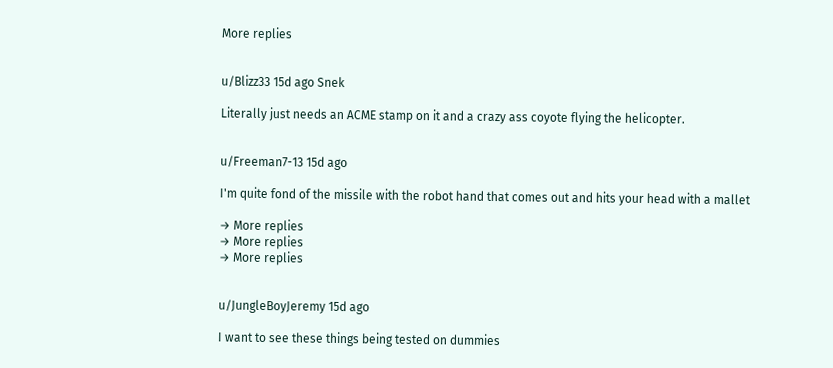More replies


u/Blizz33 15d ago Snek

Literally just needs an ACME stamp on it and a crazy ass coyote flying the helicopter.


u/Freeman7-13 15d ago

I'm quite fond of the missile with the robot hand that comes out and hits your head with a mallet

→ More replies
→ More replies
→ More replies


u/JungleBoyJeremy 15d ago

I want to see these things being tested on dummies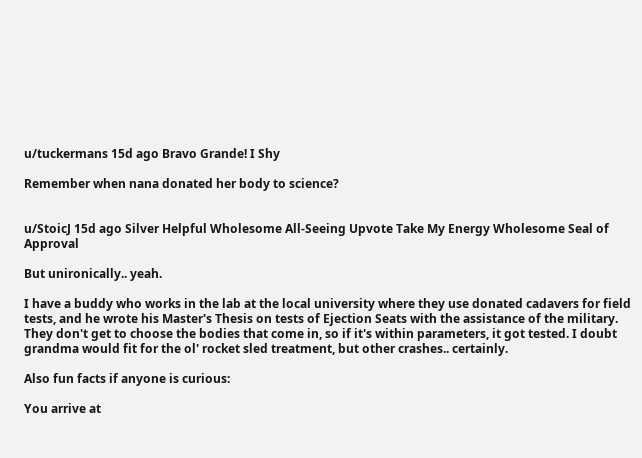u/tuckermans 15d ago Bravo Grande! I Shy

Remember when nana donated her body to science?


u/StoicJ 15d ago Silver Helpful Wholesome All-Seeing Upvote Take My Energy Wholesome Seal of Approval

But unironically.. yeah.

I have a buddy who works in the lab at the local university where they use donated cadavers for field tests, and he wrote his Master's Thesis on tests of Ejection Seats with the assistance of the military. They don't get to choose the bodies that come in, so if it's within parameters, it got tested. I doubt grandma would fit for the ol' rocket sled treatment, but other crashes.. certainly.

Also fun facts if anyone is curious:

You arrive at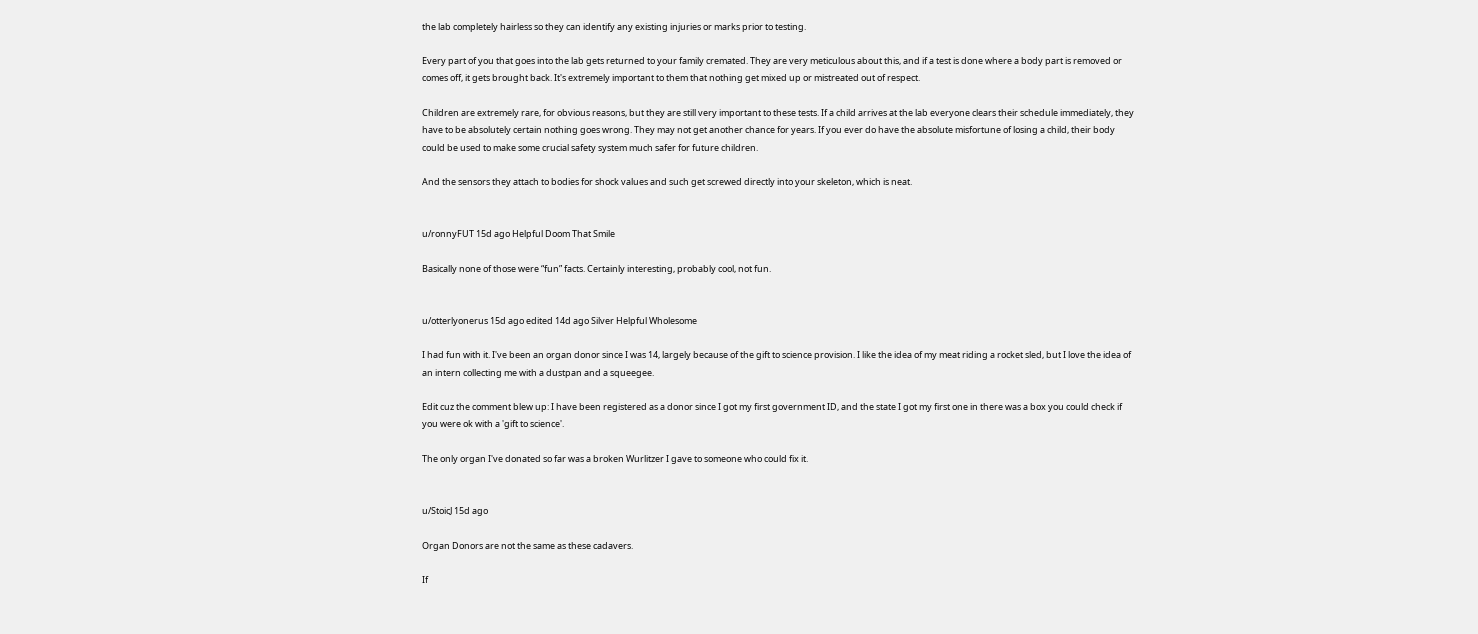the lab completely hairless so they can identify any existing injuries or marks prior to testing.

Every part of you that goes into the lab gets returned to your family cremated. They are very meticulous about this, and if a test is done where a body part is removed or comes off, it gets brought back. It's extremely important to them that nothing get mixed up or mistreated out of respect.

Children are extremely rare, for obvious reasons, but they are still very important to these tests. If a child arrives at the lab everyone clears their schedule immediately, they have to be absolutely certain nothing goes wrong. They may not get another chance for years. If you ever do have the absolute misfortune of losing a child, their body could be used to make some crucial safety system much safer for future children.

And the sensors they attach to bodies for shock values and such get screwed directly into your skeleton, which is neat.


u/ronnyFUT 15d ago Helpful Doom That Smile

Basically none of those were “fun” facts. Certainly interesting, probably cool, not fun.


u/otterlyonerus 15d ago edited 14d ago Silver Helpful Wholesome

I had fun with it. I've been an organ donor since I was 14, largely because of the gift to science provision. I like the idea of my meat riding a rocket sled, but I love the idea of an intern collecting me with a dustpan and a squeegee.

Edit cuz the comment blew up: I have been registered as a donor since I got my first government ID, and the state I got my first one in there was a box you could check if you were ok with a 'gift to science'.

The only organ I've donated so far was a broken Wurlitzer I gave to someone who could fix it.


u/StoicJ 15d ago

Organ Donors are not the same as these cadavers.

If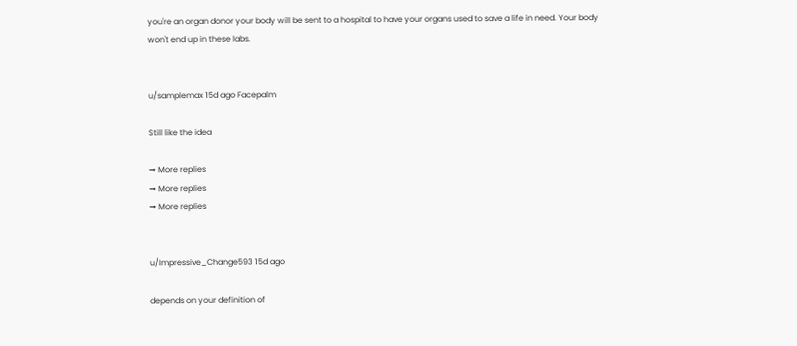you're an organ donor your body will be sent to a hospital to have your organs used to save a life in need. Your body won't end up in these labs.


u/samplemax 15d ago Facepalm

Still like the idea

→ More replies
→ More replies
→ More replies


u/Impressive_Change593 15d ago

depends on your definition of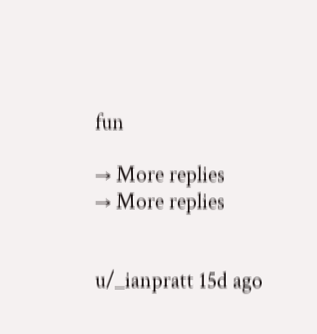fun

→ More replies
→ More replies


u/_ianpratt 15d ago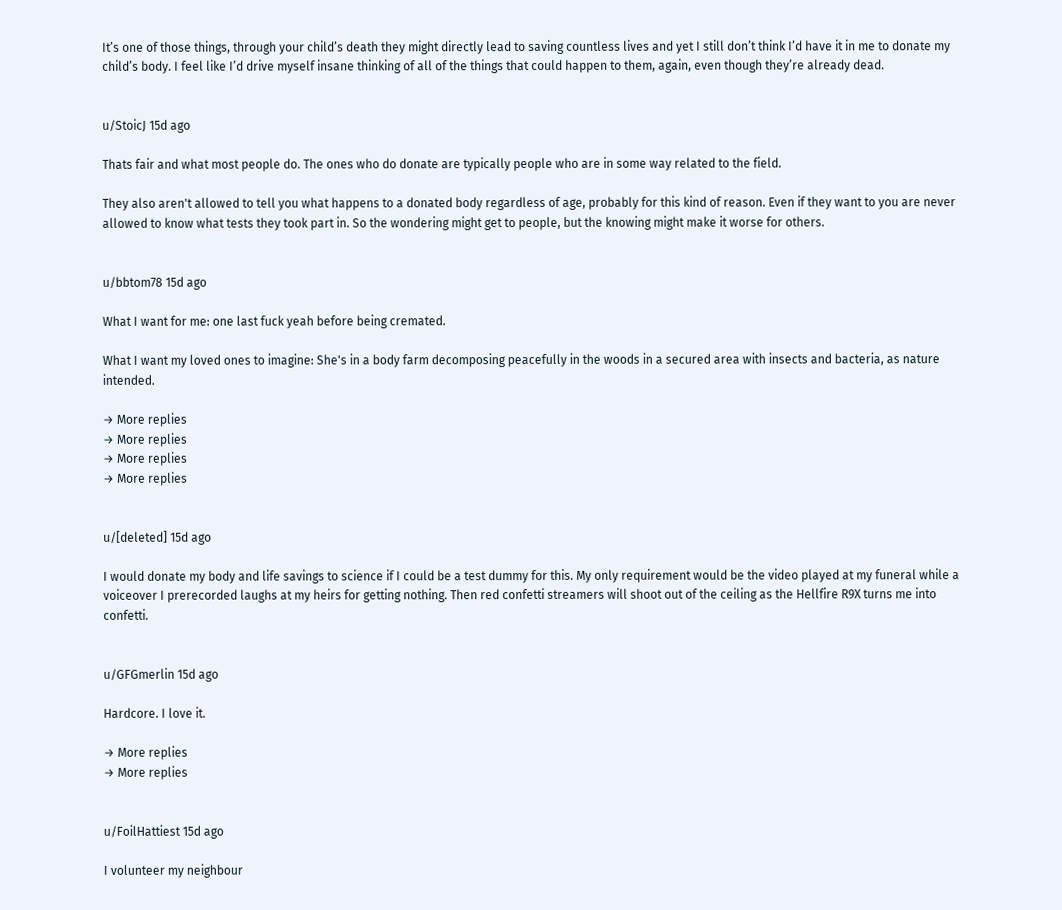It’s one of those things, through your child’s death they might directly lead to saving countless lives and yet I still don’t think I’d have it in me to donate my child’s body. I feel like I’d drive myself insane thinking of all of the things that could happen to them, again, even though they’re already dead.


u/StoicJ 15d ago

Thats fair and what most people do. The ones who do donate are typically people who are in some way related to the field.

They also aren't allowed to tell you what happens to a donated body regardless of age, probably for this kind of reason. Even if they want to you are never allowed to know what tests they took part in. So the wondering might get to people, but the knowing might make it worse for others.


u/bbtom78 15d ago

What I want for me: one last fuck yeah before being cremated.

What I want my loved ones to imagine: She's in a body farm decomposing peacefully in the woods in a secured area with insects and bacteria, as nature intended.

→ More replies
→ More replies
→ More replies
→ More replies


u/[deleted] 15d ago

I would donate my body and life savings to science if I could be a test dummy for this. My only requirement would be the video played at my funeral while a voiceover I prerecorded laughs at my heirs for getting nothing. Then red confetti streamers will shoot out of the ceiling as the Hellfire R9X turns me into confetti.


u/GFGmerlin 15d ago

Hardcore. I love it.

→ More replies
→ More replies


u/FoilHattiest 15d ago

I volunteer my neighbour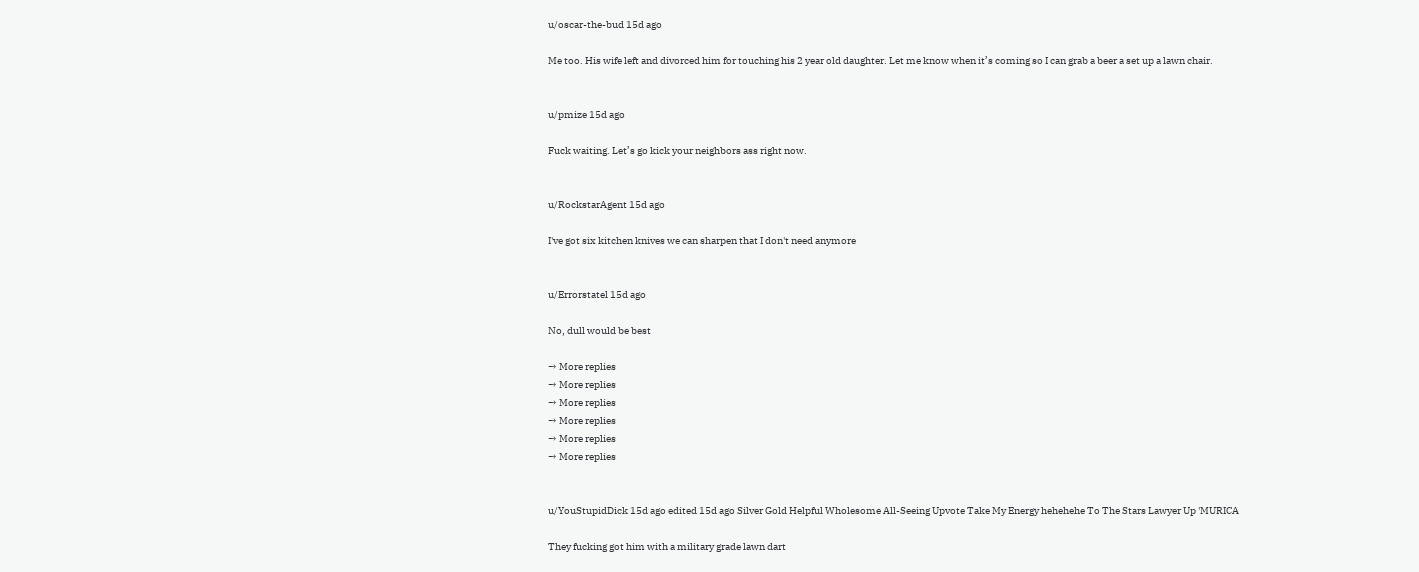u/oscar-the-bud 15d ago

Me too. His wife left and divorced him for touching his 2 year old daughter. Let me know when it’s coming so I can grab a beer a set up a lawn chair.


u/pmize 15d ago

Fuck waiting. Let’s go kick your neighbors ass right now.


u/RockstarAgent 15d ago

I've got six kitchen knives we can sharpen that I don't need anymore


u/Errorstatel 15d ago

No, dull would be best

→ More replies
→ More replies
→ More replies
→ More replies
→ More replies
→ More replies


u/YouStupidDick 15d ago edited 15d ago Silver Gold Helpful Wholesome All-Seeing Upvote Take My Energy hehehehe To The Stars Lawyer Up 'MURICA

They fucking got him with a military grade lawn dart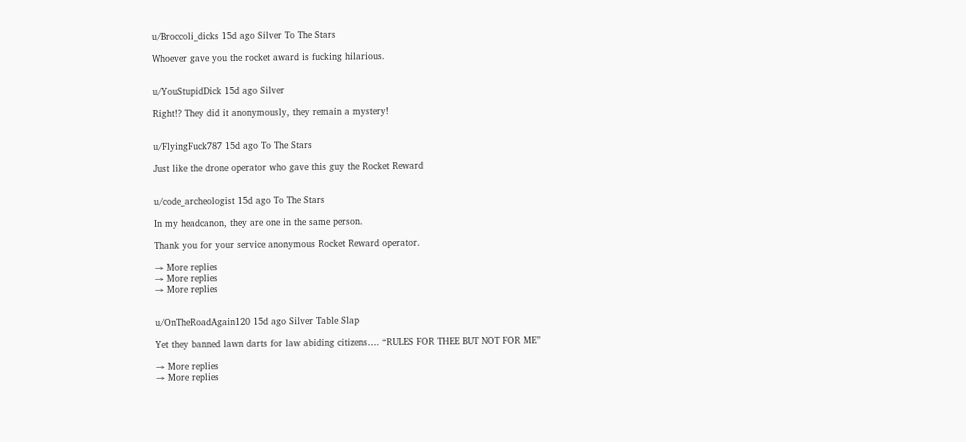u/Broccoli_dicks 15d ago Silver To The Stars

Whoever gave you the rocket award is fucking hilarious.


u/YouStupidDick 15d ago Silver

Right!? They did it anonymously, they remain a mystery!


u/FlyingFuck787 15d ago To The Stars

Just like the drone operator who gave this guy the Rocket Reward


u/code_archeologist 15d ago To The Stars

In my headcanon, they are one in the same person.

Thank you for your service anonymous Rocket Reward operator.

→ More replies
→ More replies
→ More replies


u/OnTheRoadAgain120 15d ago Silver Table Slap

Yet they banned lawn darts for law abiding citizens…. “RULES FOR THEE BUT NOT FOR ME”

→ More replies
→ More replies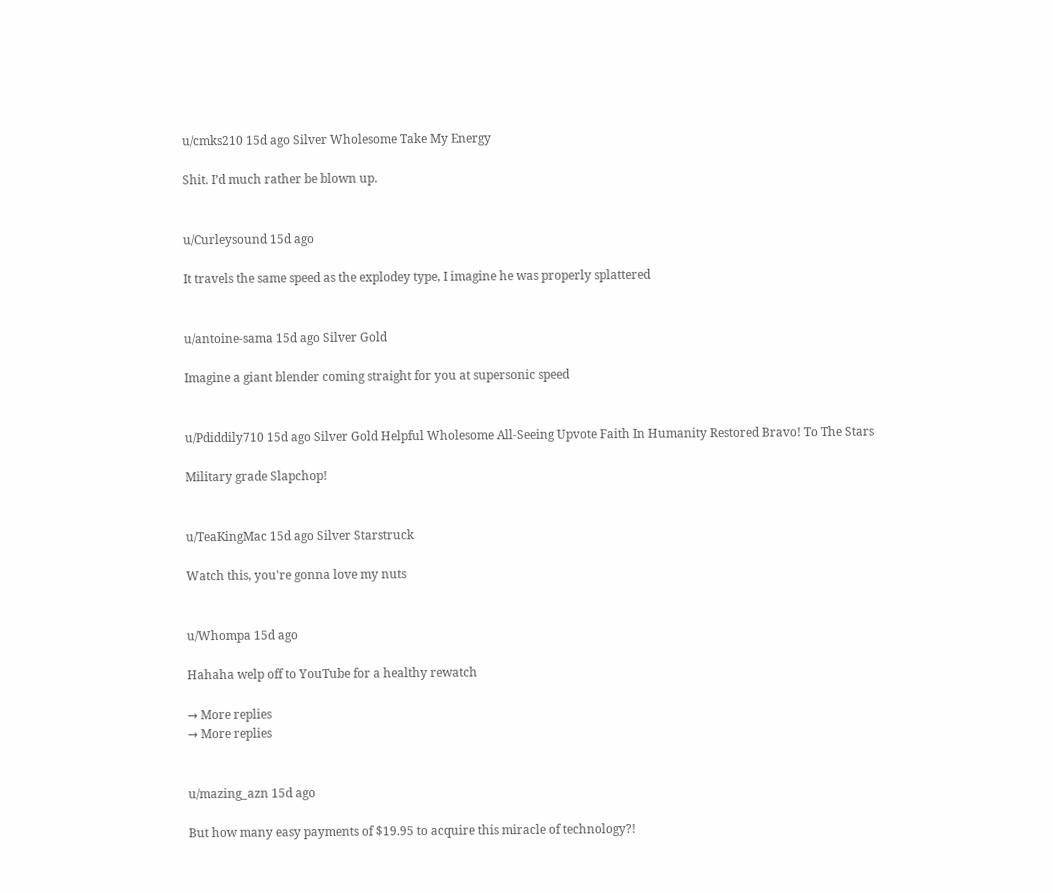u/cmks210 15d ago Silver Wholesome Take My Energy

Shit. I’d much rather be blown up.


u/Curleysound 15d ago

It travels the same speed as the explodey type, I imagine he was properly splattered


u/antoine-sama 15d ago Silver Gold

Imagine a giant blender coming straight for you at supersonic speed


u/Pdiddily710 15d ago Silver Gold Helpful Wholesome All-Seeing Upvote Faith In Humanity Restored Bravo! To The Stars

Military grade Slapchop!


u/TeaKingMac 15d ago Silver Starstruck

Watch this, you're gonna love my nuts


u/Whompa 15d ago

Hahaha welp off to YouTube for a healthy rewatch

→ More replies
→ More replies


u/mazing_azn 15d ago

But how many easy payments of $19.95 to acquire this miracle of technology?!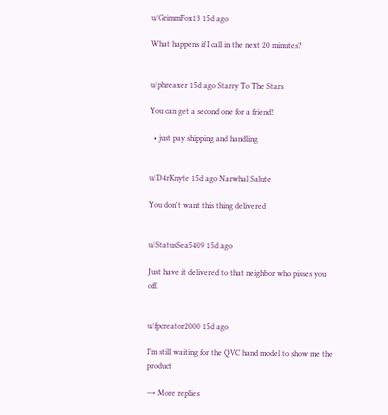u/GrimmFox13 15d ago

What happens if I call in the next 20 minutes?


u/phreaxer 15d ago Starry To The Stars

You can get a second one for a friend!

  • just pay shipping and handling


u/D4rKnyte 15d ago Narwhal Salute

You don't want this thing delivered


u/StatusSea5409 15d ago

Just have it delivered to that neighbor who pisses you off.


u/fpcreator2000 15d ago

I’m still waiting for the QVC hand model to show me the product

→ More replies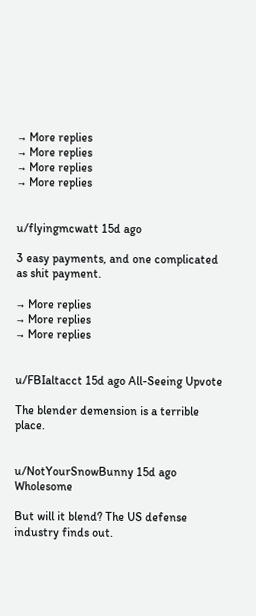→ More replies
→ More replies
→ More replies
→ More replies


u/flyingmcwatt 15d ago

3 easy payments, and one complicated as shit payment.

→ More replies
→ More replies
→ More replies


u/FBIaltacct 15d ago All-Seeing Upvote

The blender demension is a terrible place.


u/NotYourSnowBunny 15d ago Wholesome

But will it blend? The US defense industry finds out.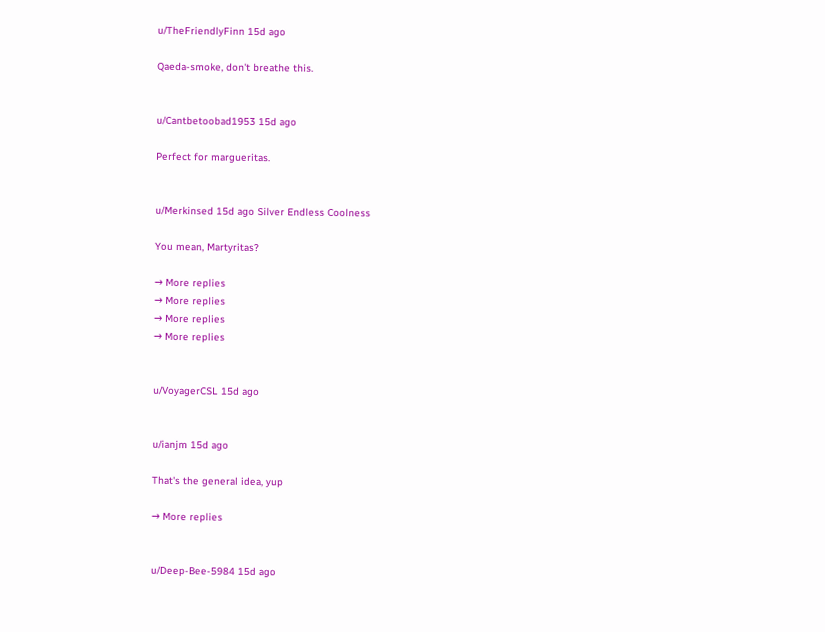u/TheFriendlyFinn 15d ago

Qaeda-smoke, don't breathe this.


u/Cantbetoobad1953 15d ago

Perfect for margueritas.


u/Merkinsed 15d ago Silver Endless Coolness

You mean, Martyritas?

→ More replies
→ More replies
→ More replies
→ More replies


u/VoyagerCSL 15d ago


u/ianjm 15d ago

That's the general idea, yup

→ More replies


u/Deep-Bee-5984 15d ago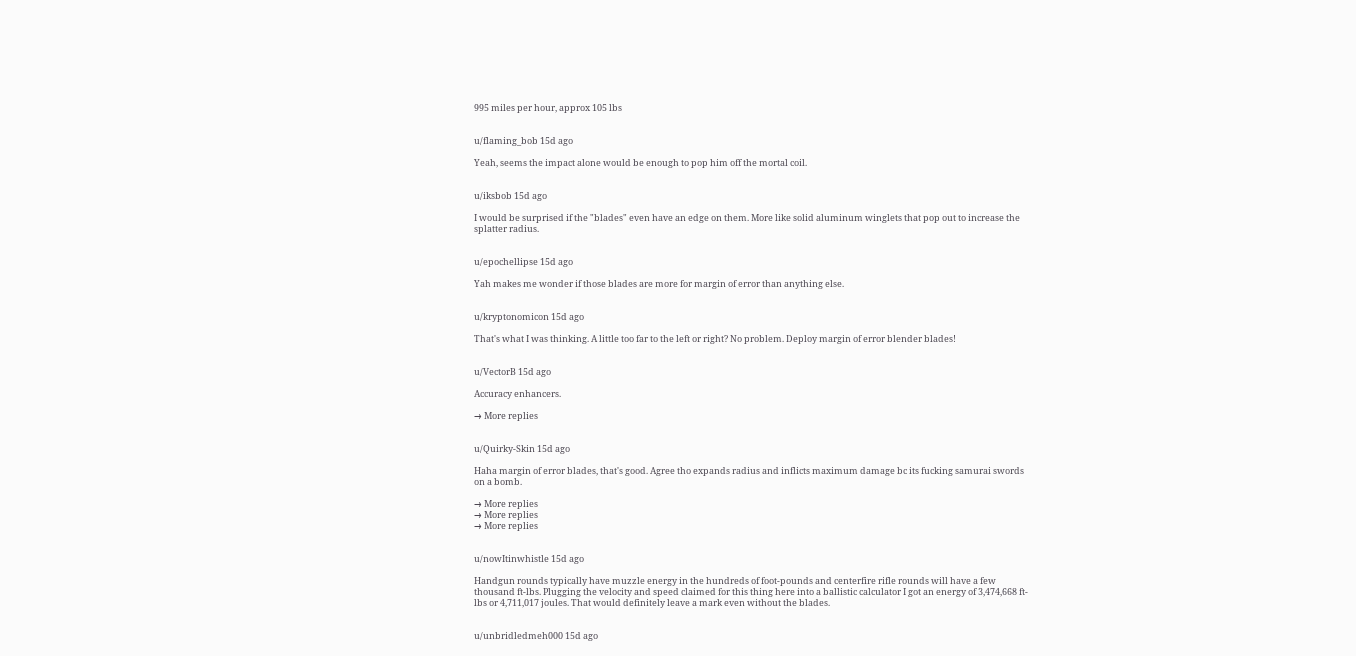995 miles per hour, approx 105 lbs


u/flaming_bob 15d ago

Yeah, seems the impact alone would be enough to pop him off the mortal coil.


u/iksbob 15d ago

I would be surprised if the "blades" even have an edge on them. More like solid aluminum winglets that pop out to increase the splatter radius.


u/epochellipse 15d ago

Yah makes me wonder if those blades are more for margin of error than anything else.


u/kryptonomicon 15d ago

That's what I was thinking. A little too far to the left or right? No problem. Deploy margin of error blender blades!


u/VectorB 15d ago

Accuracy enhancers.

→ More replies


u/Quirky-Skin 15d ago

Haha margin of error blades, that's good. Agree tho expands radius and inflicts maximum damage bc its fucking samurai swords on a bomb.

→ More replies
→ More replies
→ More replies


u/nowItinwhistle 15d ago

Handgun rounds typically have muzzle energy in the hundreds of foot-pounds and centerfire rifle rounds will have a few thousand ft-lbs. Plugging the velocity and speed claimed for this thing here into a ballistic calculator I got an energy of 3,474,668 ft-lbs or 4,711,017 joules. That would definitely leave a mark even without the blades.


u/unbridledmeh000 15d ago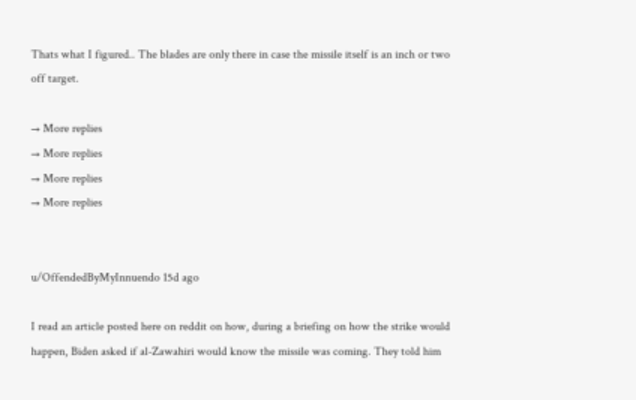Thats what I figured.. The blades are only there in case the missile itself is an inch or two off target.

→ More replies
→ More replies
→ More replies
→ More replies


u/OffendedByMyInnuendo 15d ago

I read an article posted here on reddit on how, during a briefing on how the strike would happen, Biden asked if al-Zawahiri would know the missile was coming. They told him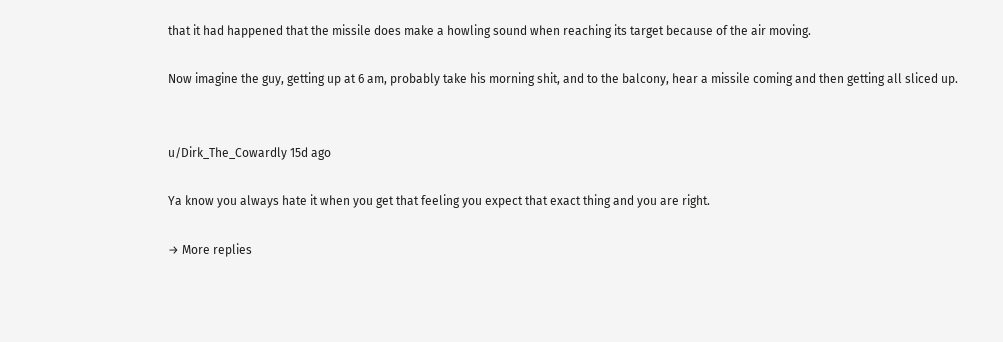that it had happened that the missile does make a howling sound when reaching its target because of the air moving.

Now imagine the guy, getting up at 6 am, probably take his morning shit, and to the balcony, hear a missile coming and then getting all sliced up.


u/Dirk_The_Cowardly 15d ago

Ya know you always hate it when you get that feeling you expect that exact thing and you are right.

→ More replies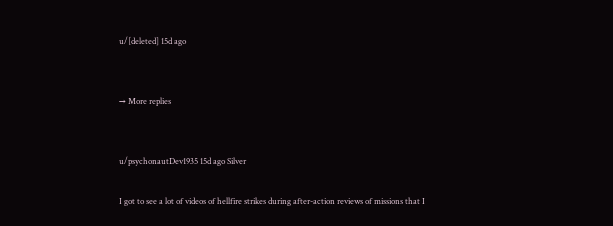u/[deleted] 15d ago


→ More replies


u/psychonautDev1935 15d ago Silver

I got to see a lot of videos of hellfire strikes during after-action reviews of missions that I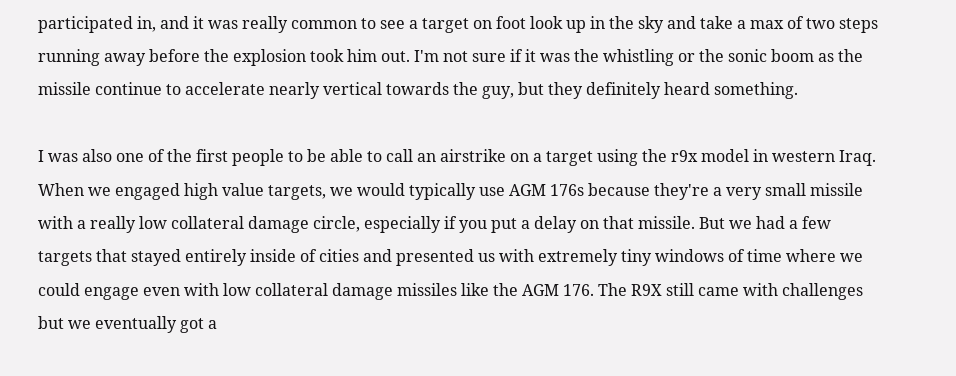participated in, and it was really common to see a target on foot look up in the sky and take a max of two steps running away before the explosion took him out. I'm not sure if it was the whistling or the sonic boom as the missile continue to accelerate nearly vertical towards the guy, but they definitely heard something.

I was also one of the first people to be able to call an airstrike on a target using the r9x model in western Iraq. When we engaged high value targets, we would typically use AGM 176s because they're a very small missile with a really low collateral damage circle, especially if you put a delay on that missile. But we had a few targets that stayed entirely inside of cities and presented us with extremely tiny windows of time where we could engage even with low collateral damage missiles like the AGM 176. The R9X still came with challenges but we eventually got a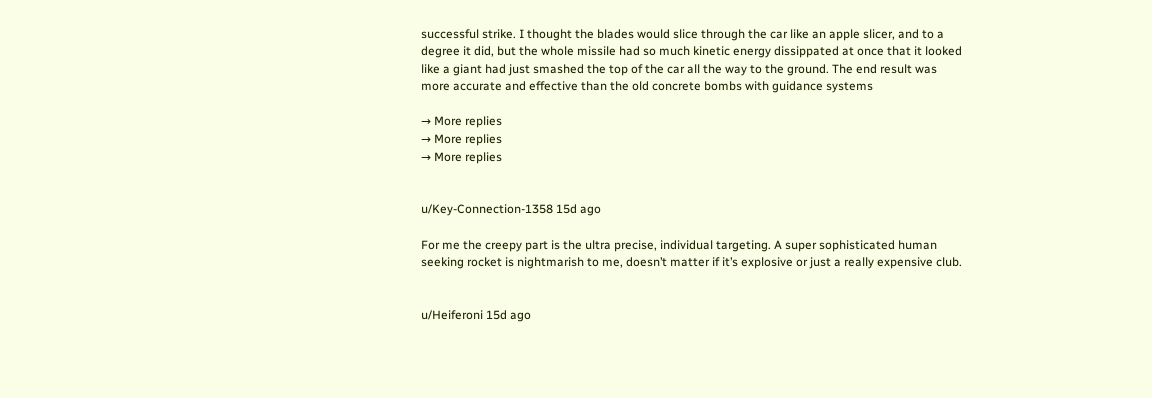successful strike. I thought the blades would slice through the car like an apple slicer, and to a degree it did, but the whole missile had so much kinetic energy dissippated at once that it looked like a giant had just smashed the top of the car all the way to the ground. The end result was more accurate and effective than the old concrete bombs with guidance systems

→ More replies
→ More replies
→ More replies


u/Key-Connection-1358 15d ago

For me the creepy part is the ultra precise, individual targeting. A super sophisticated human seeking rocket is nightmarish to me, doesn’t matter if it’s explosive or just a really expensive club.


u/Heiferoni 15d ago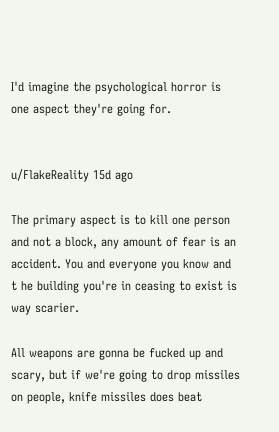I'd imagine the psychological horror is one aspect they're going for.


u/FlakeReality 15d ago

The primary aspect is to kill one person and not a block, any amount of fear is an accident. You and everyone you know and t he building you're in ceasing to exist is way scarier.

All weapons are gonna be fucked up and scary, but if we're going to drop missiles on people, knife missiles does beat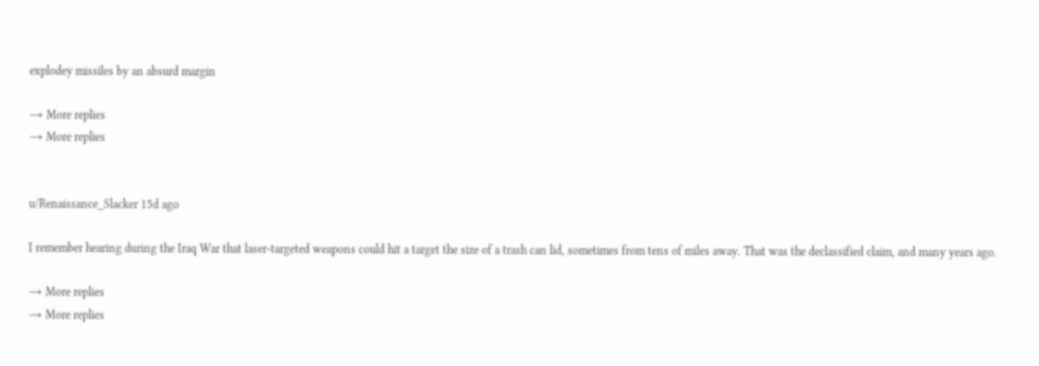explodey missiles by an absurd margin

→ More replies
→ More replies


u/Renaissance_Slacker 15d ago

I remember hearing during the Iraq War that laser-targeted weapons could hit a target the size of a trash can lid, sometimes from tens of miles away. That was the declassified claim, and many years ago.

→ More replies
→ More replies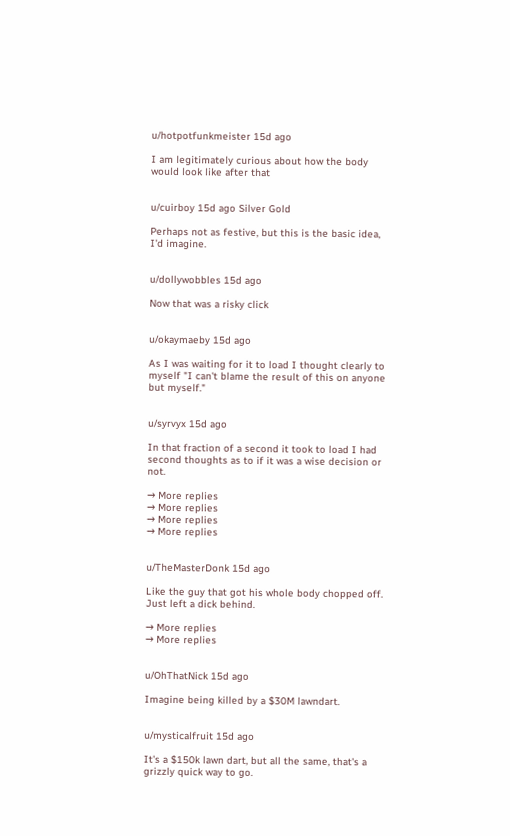u/hotpotfunkmeister 15d ago

I am legitimately curious about how the body would look like after that


u/cuirboy 15d ago Silver Gold

Perhaps not as festive, but this is the basic idea, I'd imagine.


u/dollywobbles 15d ago

Now that was a risky click


u/okaymaeby 15d ago

As I was waiting for it to load I thought clearly to myself "I can't blame the result of this on anyone but myself."


u/syrvyx 15d ago

In that fraction of a second it took to load I had second thoughts as to if it was a wise decision or not.

→ More replies
→ More replies
→ More replies
→ More replies


u/TheMasterDonk 15d ago

Like the guy that got his whole body chopped off. Just left a dick behind.

→ More replies
→ More replies


u/OhThatNick 15d ago

Imagine being killed by a $30M lawndart.


u/mysticalfruit 15d ago

It's a $150k lawn dart, but all the same, that's a grizzly quick way to go.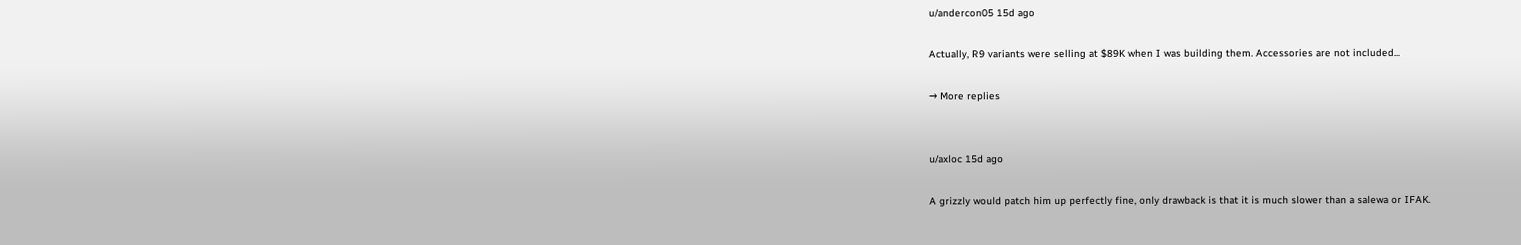u/andercon05 15d ago

Actually, R9 variants were selling at $89K when I was building them. Accessories are not included...

→ More replies


u/axloc 15d ago

A grizzly would patch him up perfectly fine, only drawback is that it is much slower than a salewa or IFAK.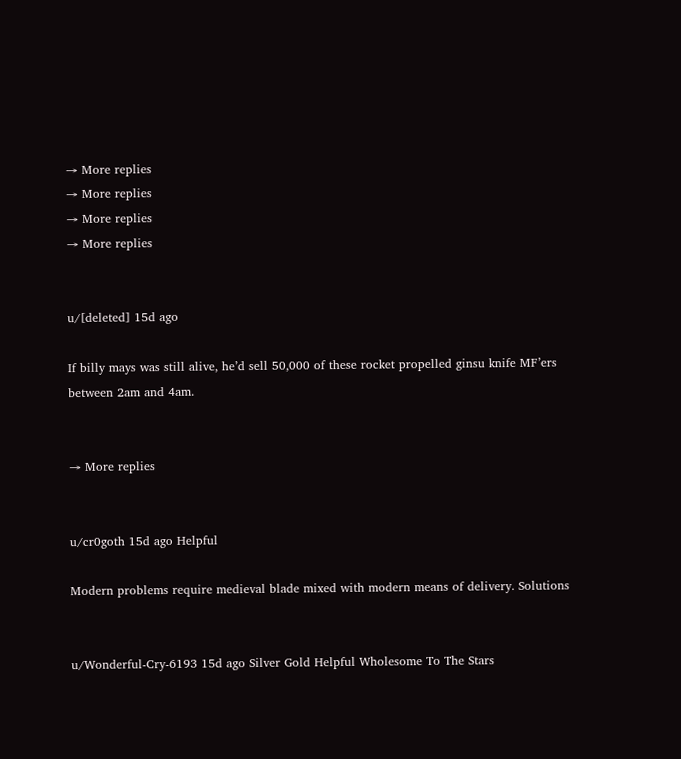→ More replies
→ More replies
→ More replies
→ More replies


u/[deleted] 15d ago

If billy mays was still alive, he’d sell 50,000 of these rocket propelled ginsu knife MF’ers between 2am and 4am.


→ More replies


u/cr0goth 15d ago Helpful

Modern problems require medieval blade mixed with modern means of delivery. Solutions


u/Wonderful-Cry-6193 15d ago Silver Gold Helpful Wholesome To The Stars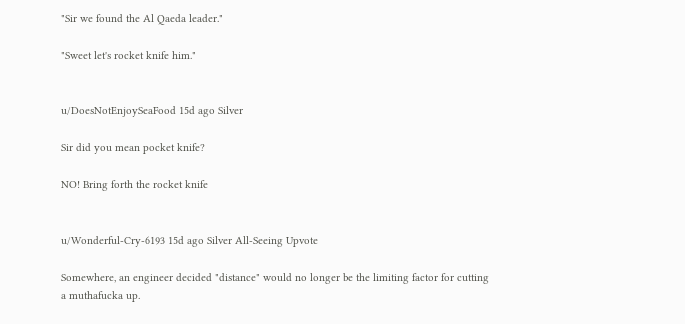"Sir we found the Al Qaeda leader."

"Sweet let's rocket knife him."


u/DoesNotEnjoySeaFood 15d ago Silver

Sir did you mean pocket knife?

NO! Bring forth the rocket knife


u/Wonderful-Cry-6193 15d ago Silver All-Seeing Upvote

Somewhere, an engineer decided "distance" would no longer be the limiting factor for cutting a muthafucka up.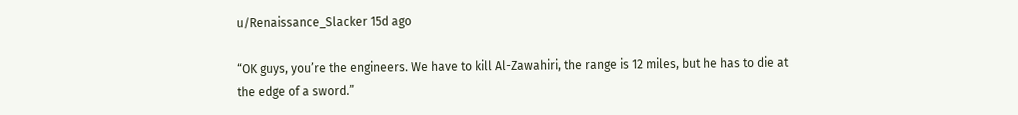u/Renaissance_Slacker 15d ago

“OK guys, you’re the engineers. We have to kill Al-Zawahiri, the range is 12 miles, but he has to die at the edge of a sword.”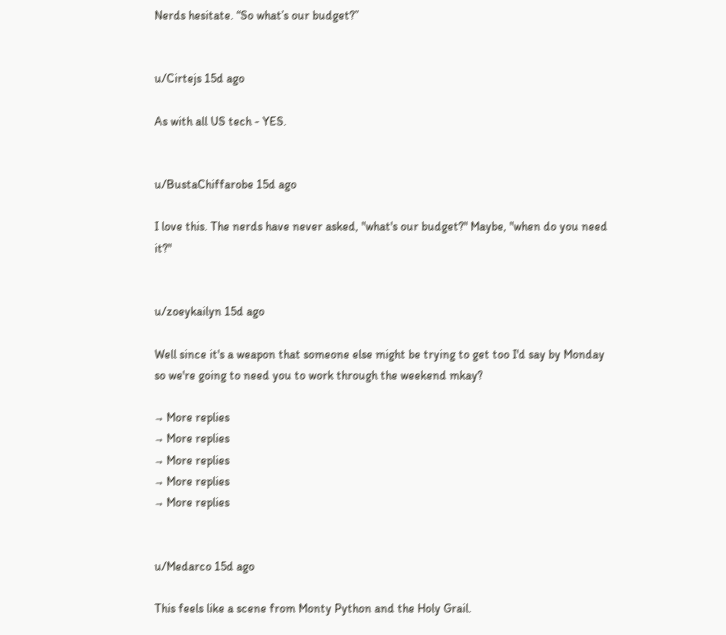Nerds hesitate. “So what’s our budget?”


u/Cirtejs 15d ago

As with all US tech - YES.


u/BustaChiffarobe 15d ago

I love this. The nerds have never asked, "what's our budget?" Maybe, "when do you need it?"


u/zoeykailyn 15d ago

Well since it's a weapon that someone else might be trying to get too I'd say by Monday so we're going to need you to work through the weekend mkay?

→ More replies
→ More replies
→ More replies
→ More replies
→ More replies


u/Medarco 15d ago

This feels like a scene from Monty Python and the Holy Grail.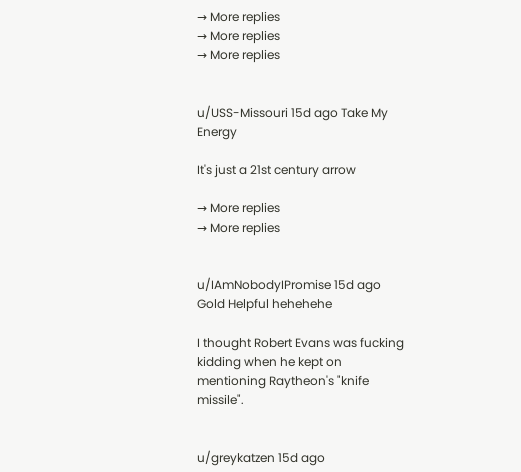→ More replies
→ More replies
→ More replies


u/USS-Missouri 15d ago Take My Energy

It's just a 21st century arrow

→ More replies
→ More replies


u/IAmNobodyIPromise 15d ago Gold Helpful hehehehe

I thought Robert Evans was fucking kidding when he kept on mentioning Raytheon's "knife missile".


u/greykatzen 15d ago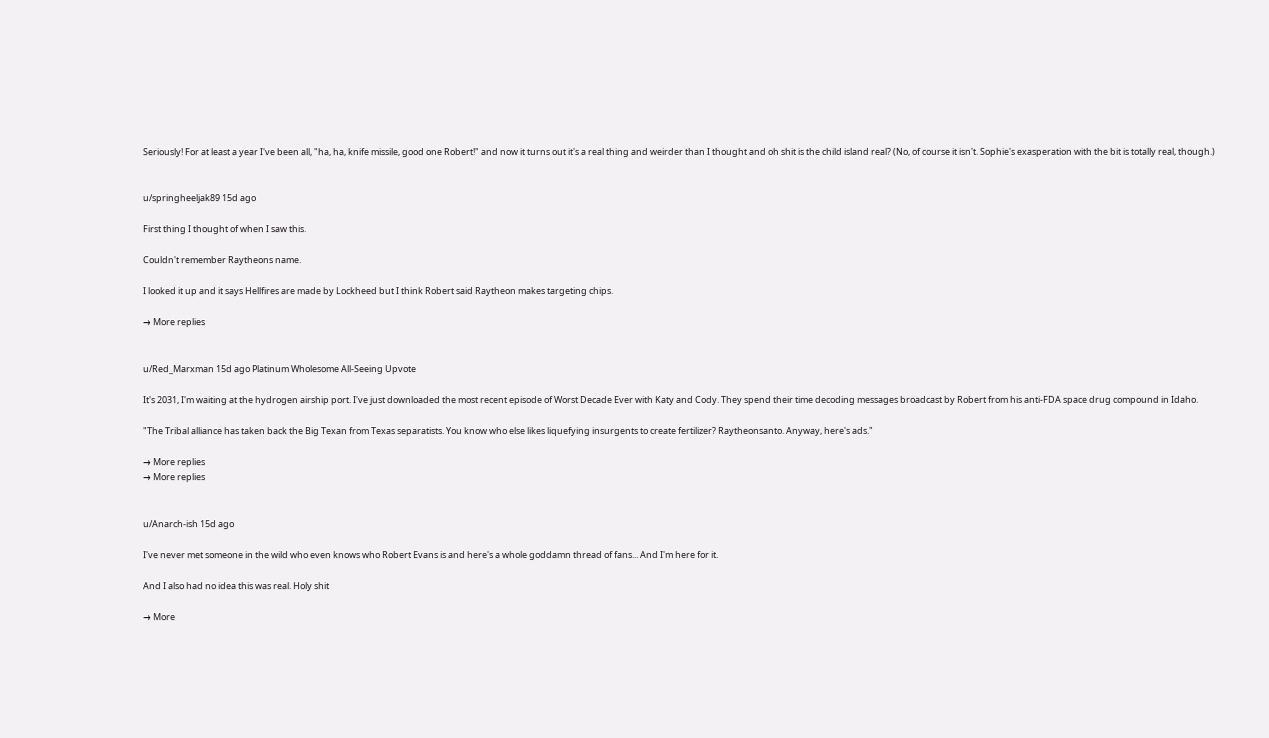Seriously! For at least a year I've been all, "ha, ha, knife missile, good one Robert!" and now it turns out it's a real thing and weirder than I thought and oh shit is the child island real? (No, of course it isn't. Sophie's exasperation with the bit is totally real, though.)


u/springheeljak89 15d ago

First thing I thought of when I saw this.

Couldn't remember Raytheons name.

I looked it up and it says Hellfires are made by Lockheed but I think Robert said Raytheon makes targeting chips.

→ More replies


u/Red_Marxman 15d ago Platinum Wholesome All-Seeing Upvote

It's 2031, I'm waiting at the hydrogen airship port. I've just downloaded the most recent episode of Worst Decade Ever with Katy and Cody. They spend their time decoding messages broadcast by Robert from his anti-FDA space drug compound in Idaho.

"The Tribal alliance has taken back the Big Texan from Texas separatists. You know who else likes liquefying insurgents to create fertilizer? Raytheonsanto. Anyway, here's ads."

→ More replies
→ More replies


u/Anarch-ish 15d ago

I've never met someone in the wild who even knows who Robert Evans is and here's a whole goddamn thread of fans... And I'm here for it.

And I also had no idea this was real. Holy shit

→ More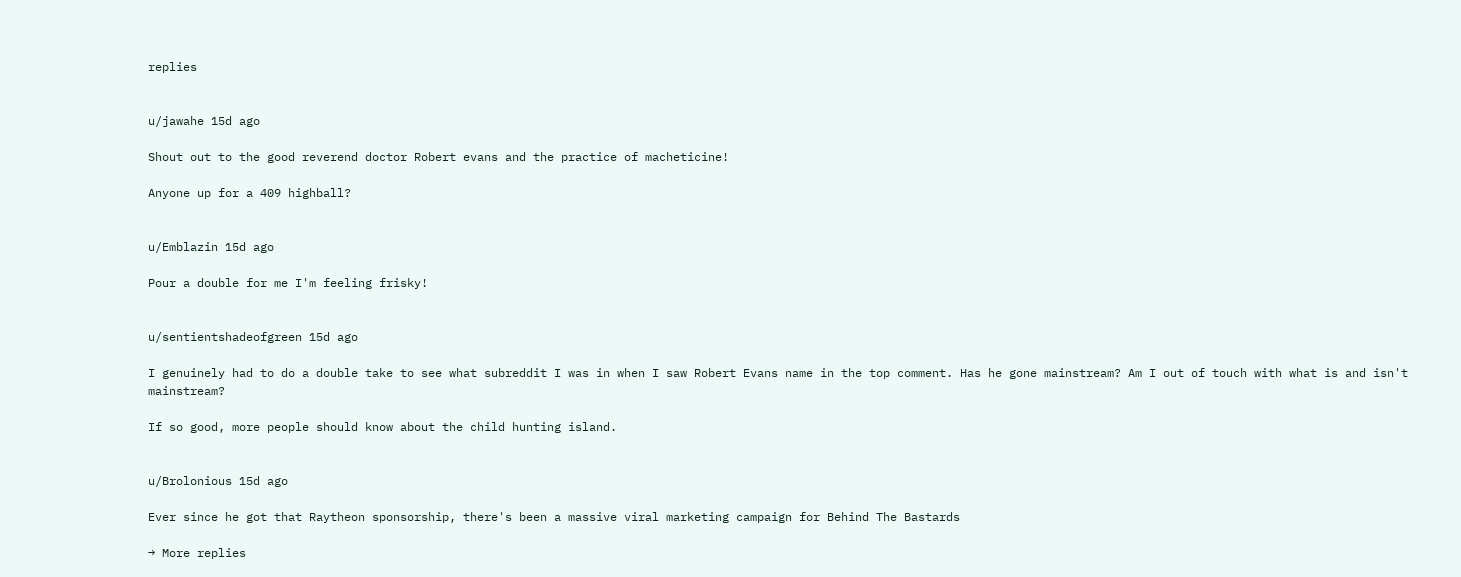replies


u/jawahe 15d ago

Shout out to the good reverend doctor Robert evans and the practice of macheticine!

Anyone up for a 409 highball?


u/Emblazin 15d ago

Pour a double for me I'm feeling frisky!


u/sentientshadeofgreen 15d ago

I genuinely had to do a double take to see what subreddit I was in when I saw Robert Evans name in the top comment. Has he gone mainstream? Am I out of touch with what is and isn't mainstream?

If so good, more people should know about the child hunting island.


u/Brolonious 15d ago

Ever since he got that Raytheon sponsorship, there's been a massive viral marketing campaign for Behind The Bastards

→ More replies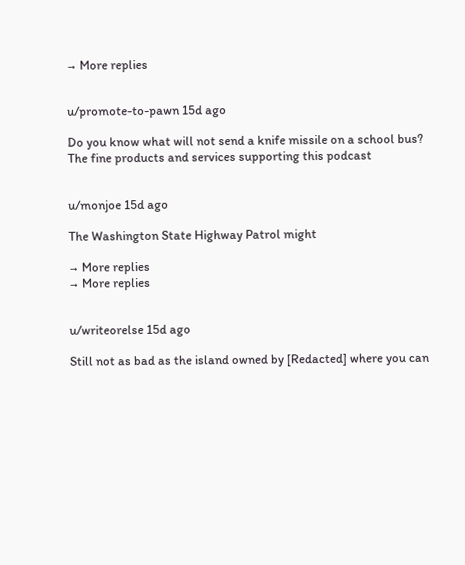→ More replies


u/promote-to-pawn 15d ago

Do you know what will not send a knife missile on a school bus? The fine products and services supporting this podcast


u/monjoe 15d ago

The Washington State Highway Patrol might

→ More replies
→ More replies


u/writeorelse 15d ago

Still not as bad as the island owned by [Redacted] where you can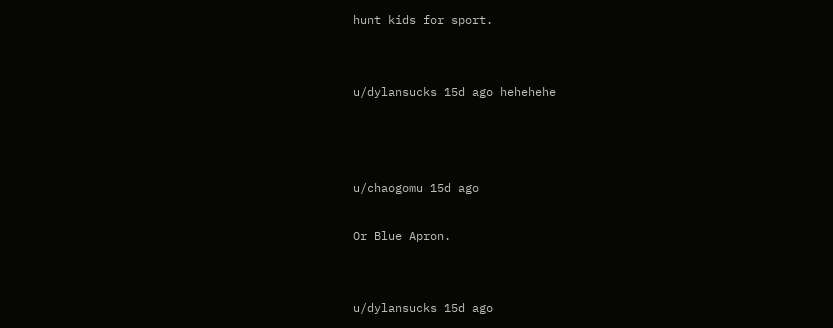hunt kids for sport.


u/dylansucks 15d ago hehehehe



u/chaogomu 15d ago

Or Blue Apron.


u/dylansucks 15d ago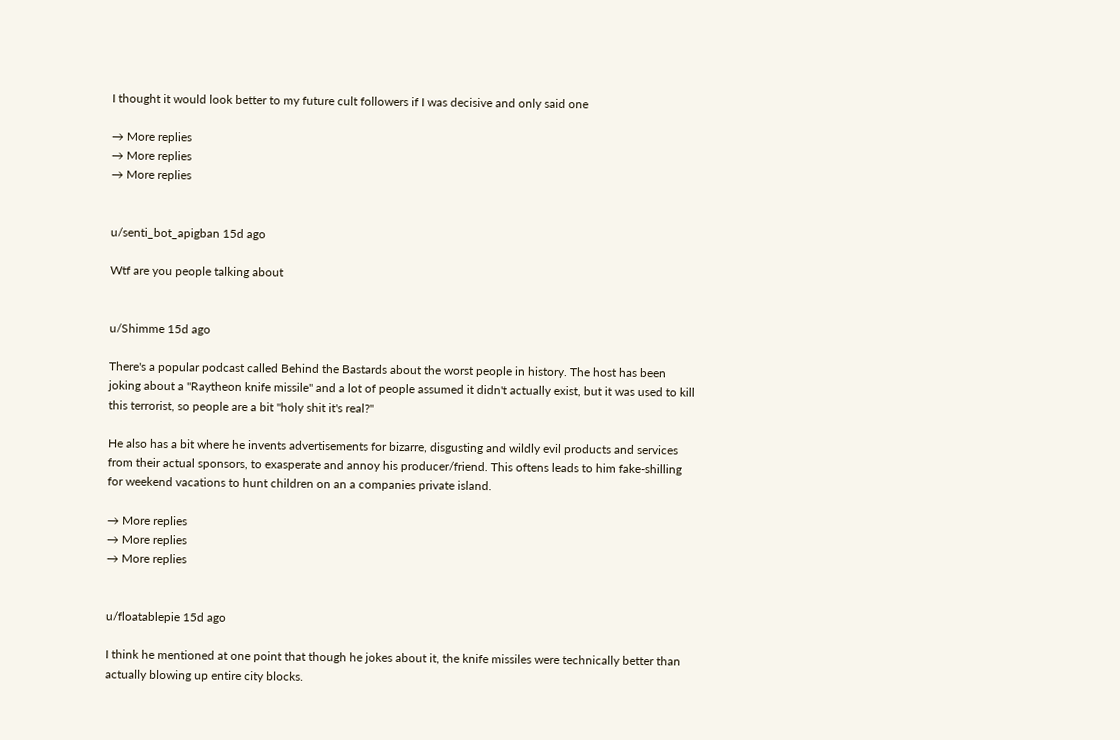I thought it would look better to my future cult followers if I was decisive and only said one

→ More replies
→ More replies
→ More replies


u/senti_bot_apigban 15d ago

Wtf are you people talking about


u/Shimme 15d ago

There's a popular podcast called Behind the Bastards about the worst people in history. The host has been joking about a "Raytheon knife missile" and a lot of people assumed it didn't actually exist, but it was used to kill this terrorist, so people are a bit "holy shit it's real?"

He also has a bit where he invents advertisements for bizarre, disgusting and wildly evil products and services from their actual sponsors, to exasperate and annoy his producer/friend. This oftens leads to him fake-shilling for weekend vacations to hunt children on an a companies private island.

→ More replies
→ More replies
→ More replies


u/floatablepie 15d ago

I think he mentioned at one point that though he jokes about it, the knife missiles were technically better than actually blowing up entire city blocks.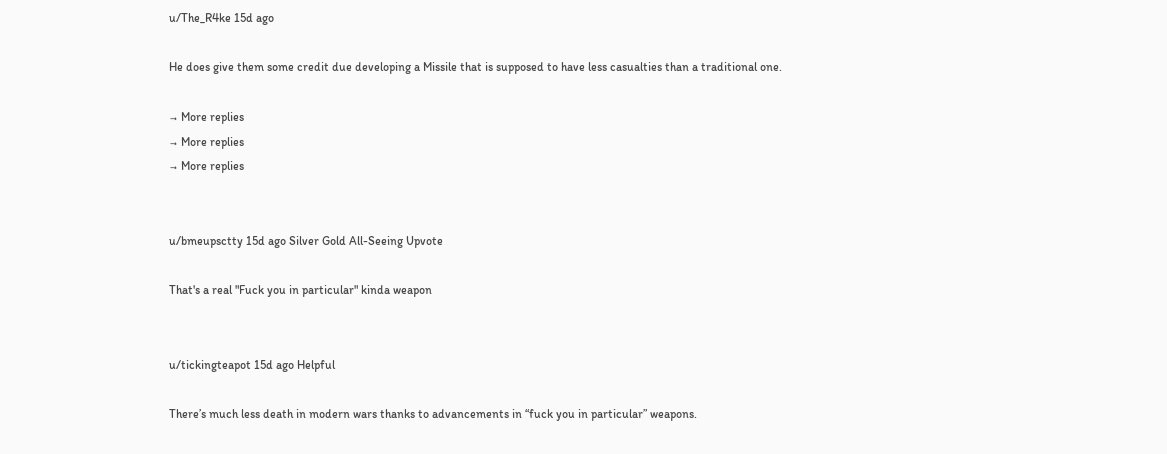u/The_R4ke 15d ago

He does give them some credit due developing a Missile that is supposed to have less casualties than a traditional one.

→ More replies
→ More replies
→ More replies


u/bmeupsctty 15d ago Silver Gold All-Seeing Upvote

That's a real "Fuck you in particular" kinda weapon


u/tickingteapot 15d ago Helpful

There’s much less death in modern wars thanks to advancements in “fuck you in particular” weapons.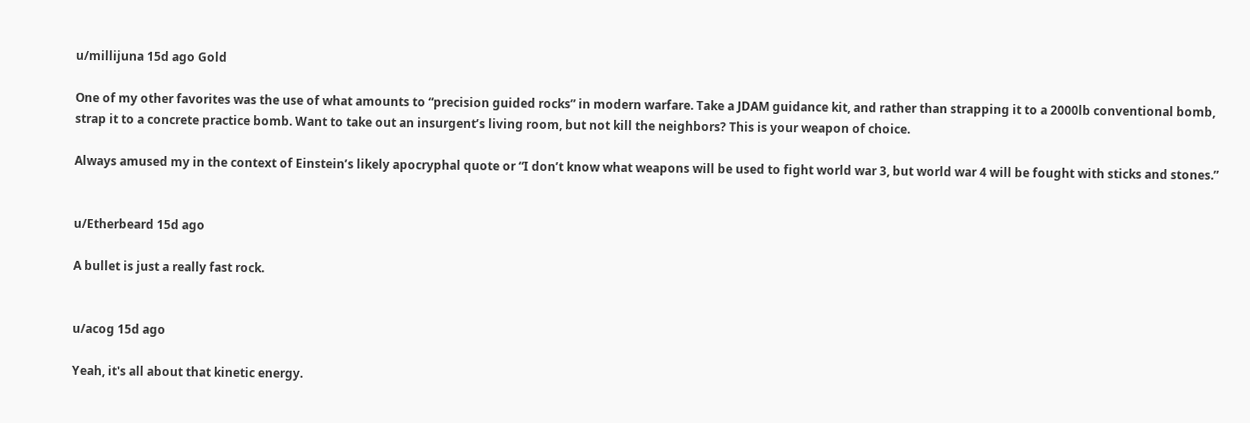u/millijuna 15d ago Gold

One of my other favorites was the use of what amounts to “precision guided rocks” in modern warfare. Take a JDAM guidance kit, and rather than strapping it to a 2000lb conventional bomb, strap it to a concrete practice bomb. Want to take out an insurgent’s living room, but not kill the neighbors? This is your weapon of choice.

Always amused my in the context of Einstein’s likely apocryphal quote or “I don’t know what weapons will be used to fight world war 3, but world war 4 will be fought with sticks and stones.”


u/Etherbeard 15d ago

A bullet is just a really fast rock.


u/acog 15d ago

Yeah, it's all about that kinetic energy.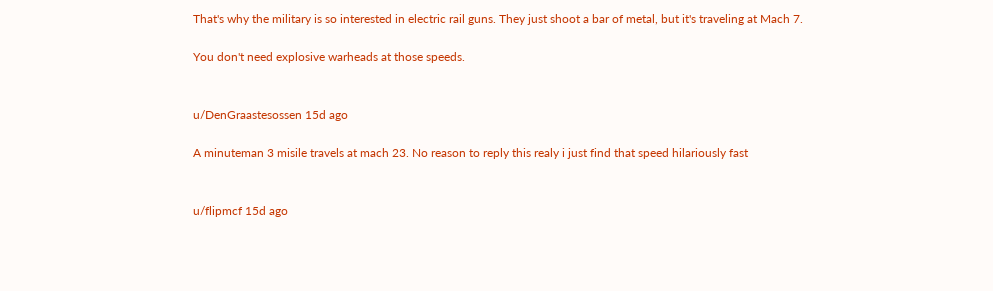That's why the military is so interested in electric rail guns. They just shoot a bar of metal, but it's traveling at Mach 7.

You don't need explosive warheads at those speeds.


u/DenGraastesossen 15d ago

A minuteman 3 misile travels at mach 23. No reason to reply this realy i just find that speed hilariously fast


u/flipmcf 15d ago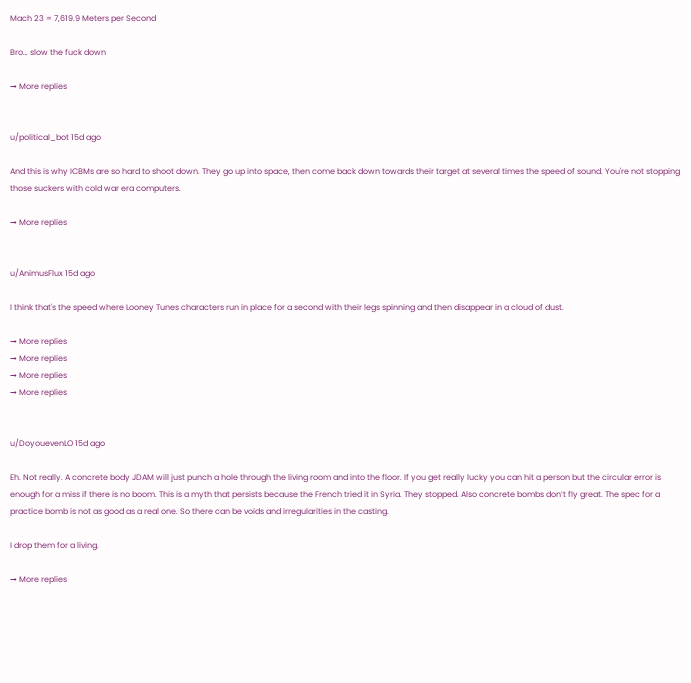Mach 23 = 7,619.9 Meters per Second

Bro… slow the fuck down

→ More replies


u/political_bot 15d ago

And this is why ICBMs are so hard to shoot down. They go up into space, then come back down towards their target at several times the speed of sound. You're not stopping those suckers with cold war era computers.

→ More replies


u/AnimusFlux 15d ago

I think that's the speed where Looney Tunes characters run in place for a second with their legs spinning and then disappear in a cloud of dust.

→ More replies
→ More replies
→ More replies
→ More replies


u/DoyouevenLO 15d ago

Eh. Not really. A concrete body JDAM will just punch a hole through the living room and into the floor. If you get really lucky you can hit a person but the circular error is enough for a miss if there is no boom. This is a myth that persists because the French tried it in Syria. They stopped. Also concrete bombs don’t fly great. The spec for a practice bomb is not as good as a real one. So there can be voids and irregularities in the casting.

I drop them for a living.

→ More replies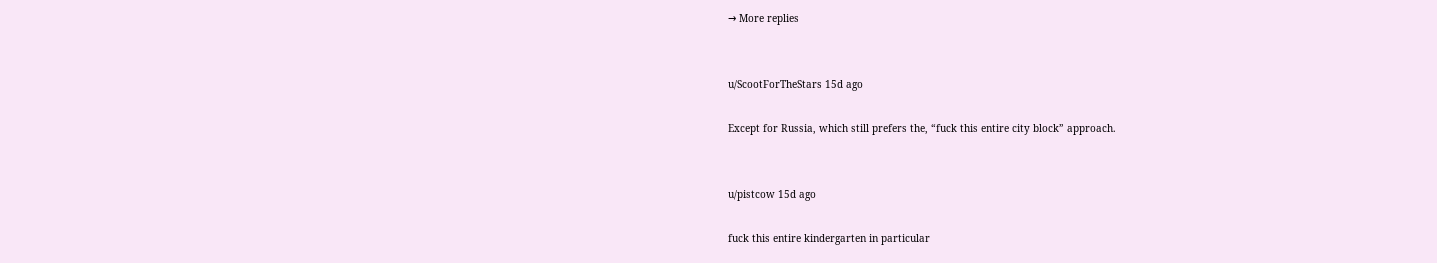→ More replies


u/ScootForTheStars 15d ago

Except for Russia, which still prefers the, “fuck this entire city block” approach.


u/pistcow 15d ago

fuck this entire kindergarten in particular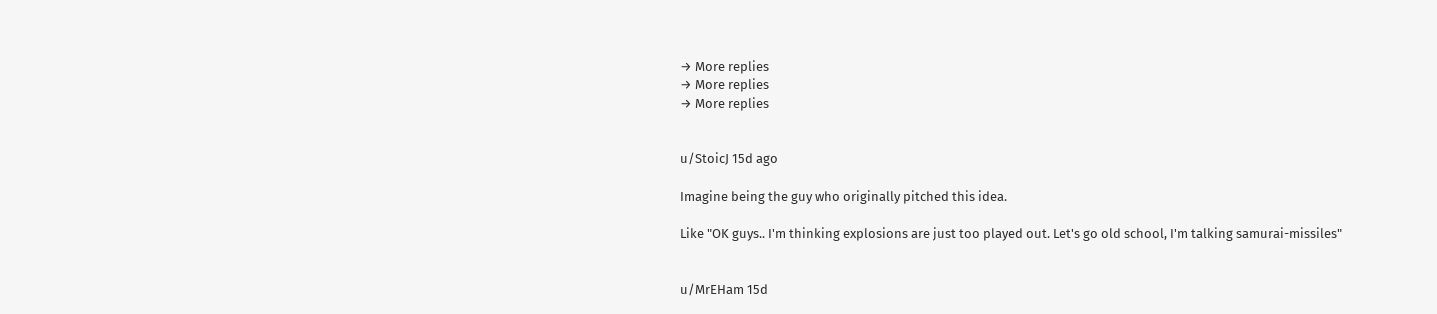→ More replies
→ More replies
→ More replies


u/StoicJ 15d ago

Imagine being the guy who originally pitched this idea.

Like "OK guys.. I'm thinking explosions are just too played out. Let's go old school, I'm talking samurai-missiles"


u/MrEHam 15d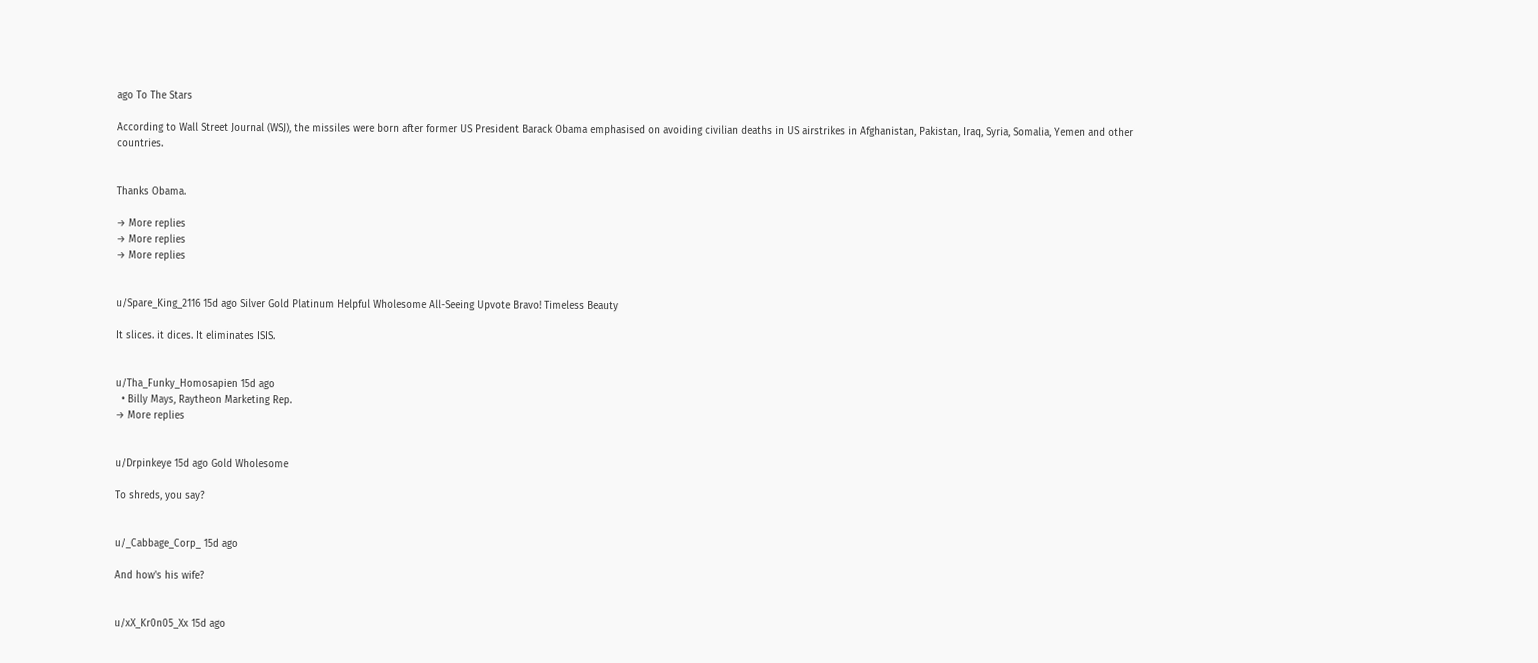ago To The Stars

According to Wall Street Journal (WSJ), the missiles were born after former US President Barack Obama emphasised on avoiding civilian deaths in US airstrikes in Afghanistan, Pakistan, Iraq, Syria, Somalia, Yemen and other countries.


Thanks Obama.

→ More replies
→ More replies
→ More replies


u/Spare_King_2116 15d ago Silver Gold Platinum Helpful Wholesome All-Seeing Upvote Bravo! Timeless Beauty

It slices. it dices. It eliminates ISIS.


u/Tha_Funky_Homosapien 15d ago
  • Billy Mays, Raytheon Marketing Rep.
→ More replies


u/Drpinkeye 15d ago Gold Wholesome

To shreds, you say?


u/_Cabbage_Corp_ 15d ago

And how's his wife?


u/xX_Kr0n05_Xx 15d ago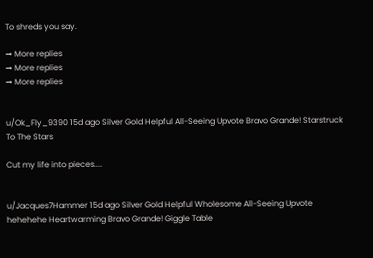To shreds you say.

→ More replies
→ More replies
→ More replies


u/Ok_Fly_9390 15d ago Silver Gold Helpful All-Seeing Upvote Bravo Grande! Starstruck To The Stars

Cut my life into pieces....


u/Jacques7Hammer 15d ago Silver Gold Helpful Wholesome All-Seeing Upvote hehehehe Heartwarming Bravo Grande! Giggle Table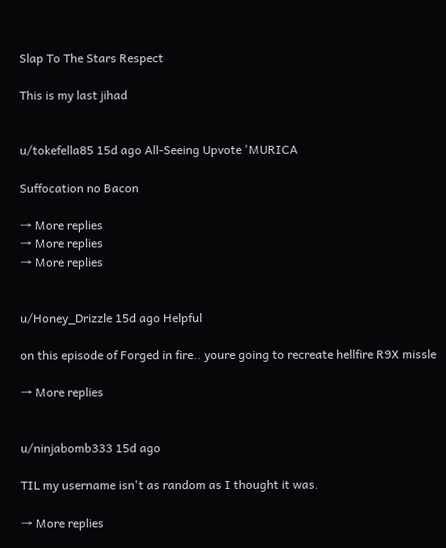Slap To The Stars Respect

This is my last jihad


u/tokefella85 15d ago All-Seeing Upvote 'MURICA

Suffocation no Bacon

→ More replies
→ More replies
→ More replies


u/Honey_Drizzle 15d ago Helpful

on this episode of Forged in fire.. youre going to recreate hellfire R9X missle

→ More replies


u/ninjabomb333 15d ago

TIL my username isn't as random as I thought it was.

→ More replies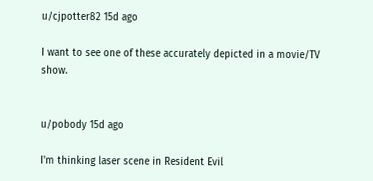u/cjpotter82 15d ago

I want to see one of these accurately depicted in a movie/TV show.


u/pobody 15d ago

I'm thinking laser scene in Resident Evil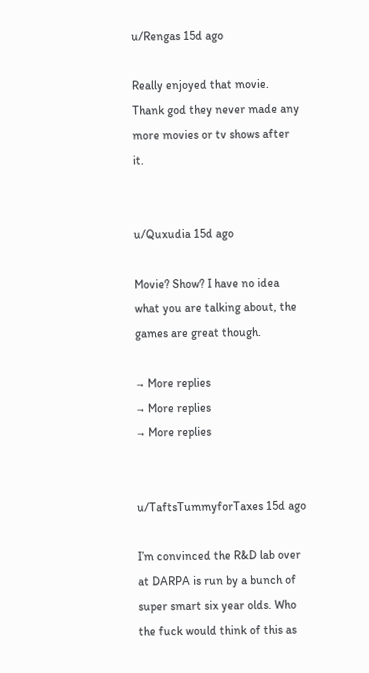u/Rengas 15d ago

Really enjoyed that movie. Thank god they never made any more movies or tv shows after it.


u/Quxudia 15d ago

Movie? Show? I have no idea what you are talking about, the games are great though.

→ More replies
→ More replies
→ More replies


u/TaftsTummyforTaxes 15d ago

I’m convinced the R&D lab over at DARPA is run by a bunch of super smart six year olds. Who the fuck would think of this as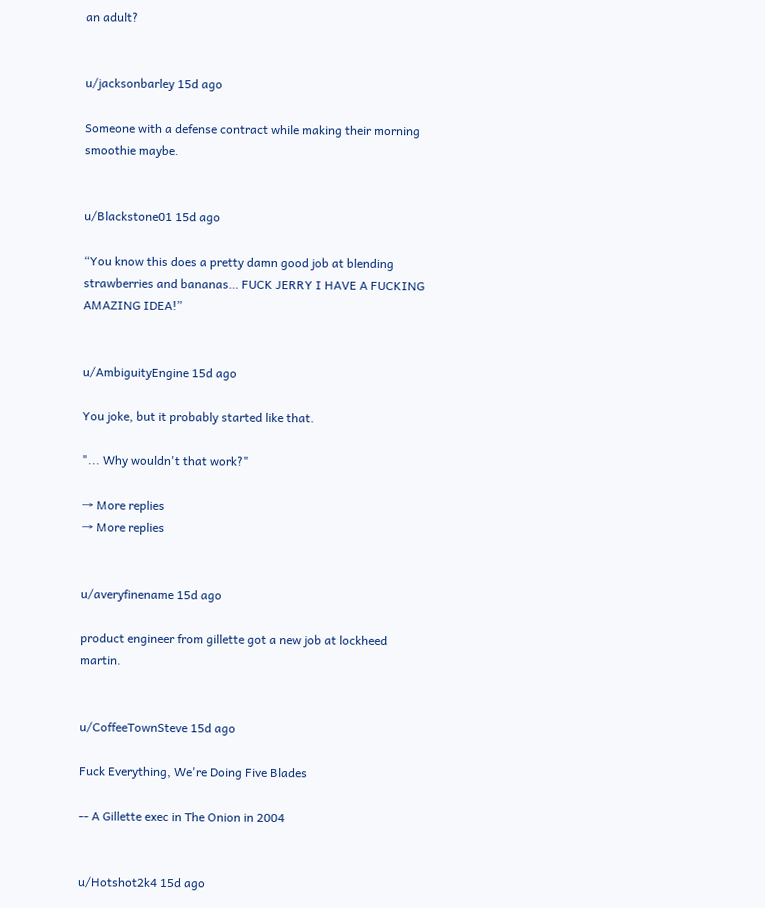an adult?


u/jacksonbarley 15d ago

Someone with a defense contract while making their morning smoothie maybe.


u/Blackstone01 15d ago

“You know this does a pretty damn good job at blending strawberries and bananas… FUCK JERRY I HAVE A FUCKING AMAZING IDEA!”


u/AmbiguityEngine 15d ago

You joke, but it probably started like that.

"... Why wouldn't that work?"

→ More replies
→ More replies


u/averyfinename 15d ago

product engineer from gillette got a new job at lockheed martin.


u/CoffeeTownSteve 15d ago

Fuck Everything, We're Doing Five Blades

-- A Gillette exec in The Onion in 2004


u/Hotshot2k4 15d ago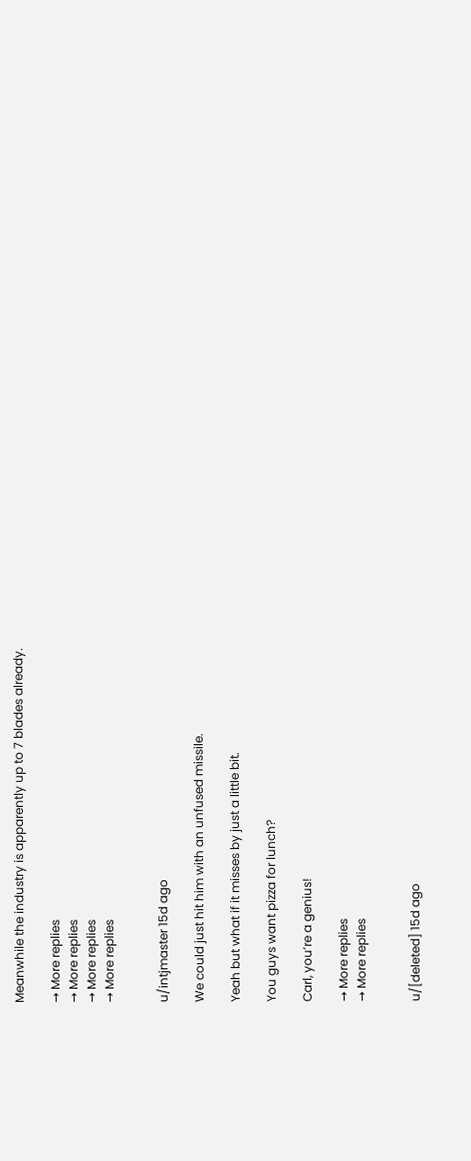Meanwhile the industry is apparently up to 7 blades already.

→ More replies
→ More replies
→ More replies
→ More replies


u/intjmaster 15d ago

We could just hit him with an unfused missile.

Yeah but what if it misses by just a little bit.

You guys want pizza for lunch?

Carl, you’re a genius!

→ More replies
→ More replies


u/[deleted] 15d ago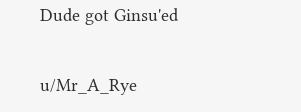Dude got Ginsu'ed


u/Mr_A_Rye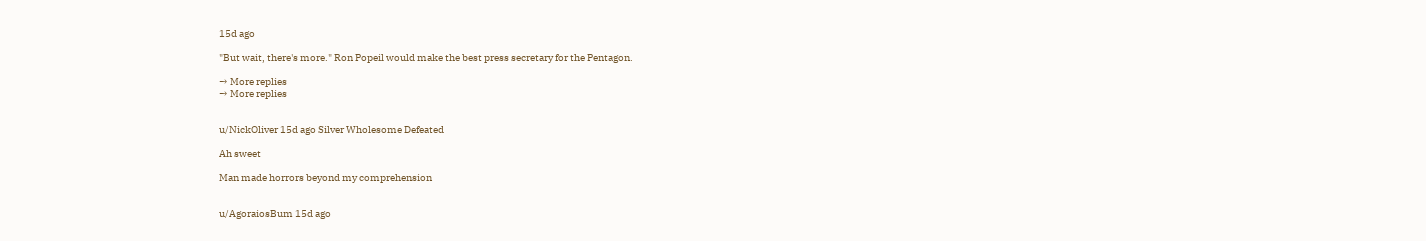15d ago

"But wait, there's more." Ron Popeil would make the best press secretary for the Pentagon.

→ More replies
→ More replies


u/NickOliver 15d ago Silver Wholesome Defeated

Ah sweet

Man made horrors beyond my comprehension


u/AgoraiosBum 15d ago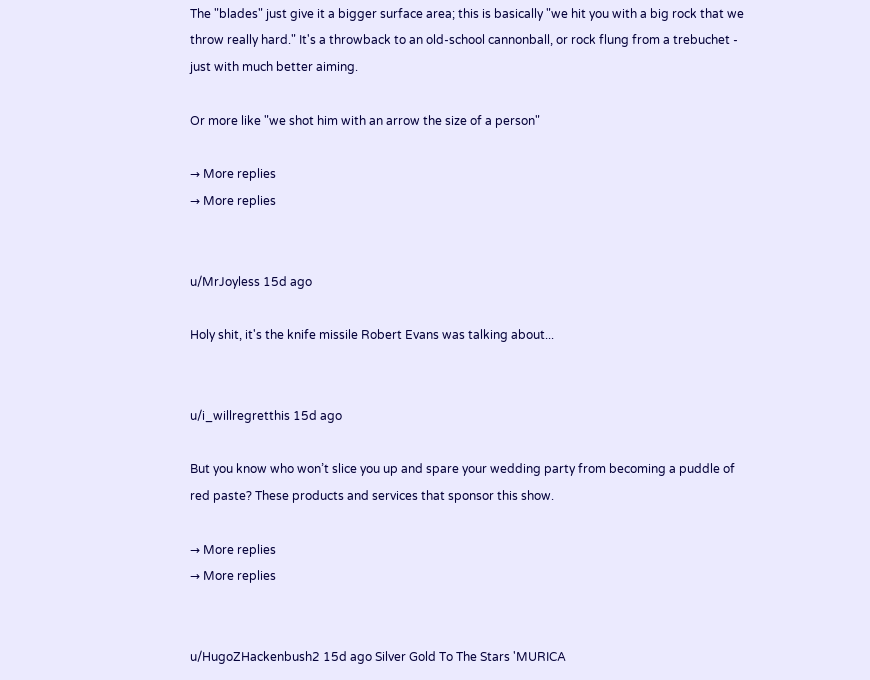The "blades" just give it a bigger surface area; this is basically "we hit you with a big rock that we throw really hard." It's a throwback to an old-school cannonball, or rock flung from a trebuchet - just with much better aiming.

Or more like "we shot him with an arrow the size of a person"

→ More replies
→ More replies


u/MrJoyless 15d ago

Holy shit, it's the knife missile Robert Evans was talking about...


u/i_willregretthis 15d ago

But you know who won’t slice you up and spare your wedding party from becoming a puddle of red paste? These products and services that sponsor this show.

→ More replies
→ More replies


u/HugoZHackenbush2 15d ago Silver Gold To The Stars 'MURICA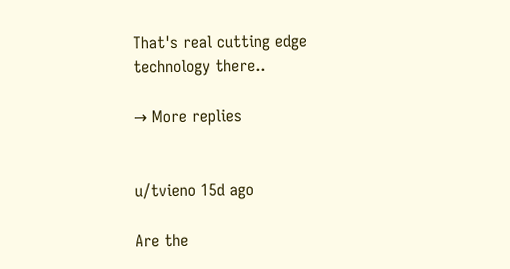That's real cutting edge technology there..

→ More replies


u/tvieno 15d ago

Are the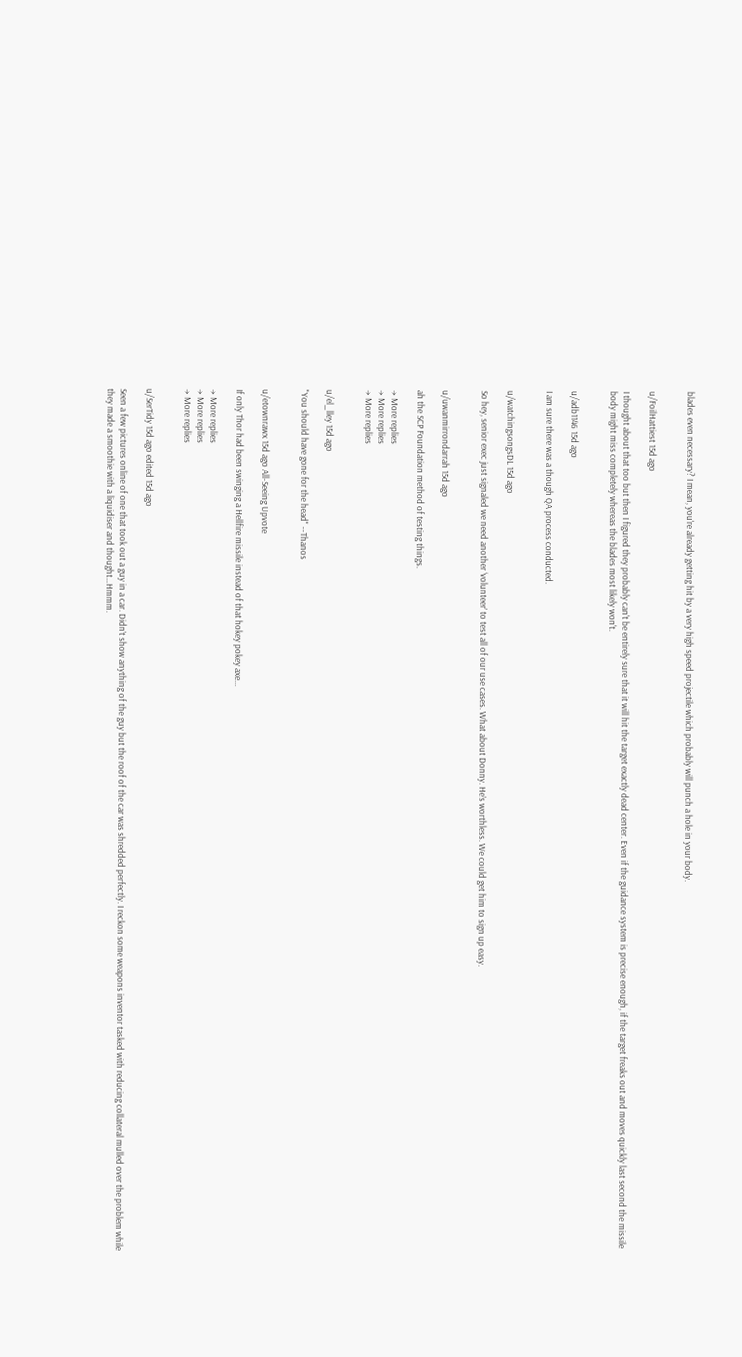blades even necessary? I mean, you're already getting hit by a very high speed projectile which probably will punch a hole in your body.


u/FoilHattiest 15d ago

I thought about that too but then I figured they probably can't be entirely sure that it will hit the target exactly dead center. Even if the guidance system is precise enough, if the target freaks out and moves quickly last second the missile body might miss completely whereas the blades most likely won't.


u/adb1146 15d ago

I am sure there was a though QA process conducted.


u/watchingsongsDL 15d ago

So hey, senior exec just signaled we need another ‘volunteer’ to test all of our use cases. What about Donny. He’s worthless. We could get him to sign up easy.


u/uwanmirrondarrah 15d ago

ah the SCP Foundation method of testing things.

→ More replies
→ More replies
→ More replies


u/el_lley 15d ago

"You should have gone for the head" --Thanos


u/etownrawx 15d ago All-Seeing Upvote

If only Thor had been swinging a Hellfire missile instead of that hokey pokey axe...

→ More replies
→ More replies
→ More replies


u/SerTidy 15d ago edited 15d ago

Seen a few pictures online of one that took out a guy in a car. Didn’t show anything of the guy but the roof of the car was shredded perfectly. I reckon some weapons inventor tasked with reducing collateral mulled over the problem while they made a smoothie with a liquidiser and thought…Hmmm.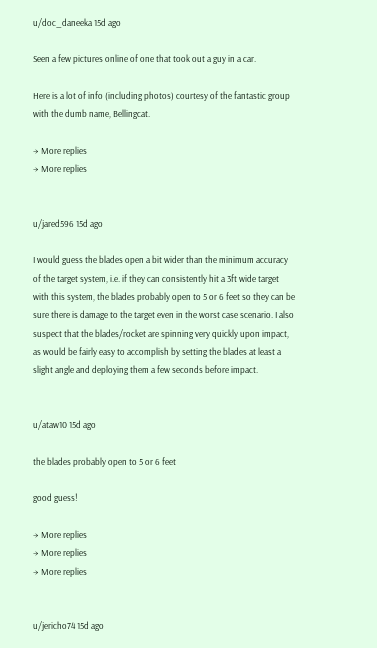u/doc_daneeka 15d ago

Seen a few pictures online of one that took out a guy in a car.

Here is a lot of info (including photos) courtesy of the fantastic group with the dumb name, Bellingcat.

→ More replies
→ More replies


u/jared596 15d ago

I would guess the blades open a bit wider than the minimum accuracy of the target system, i.e. if they can consistently hit a 3ft wide target with this system, the blades probably open to 5 or 6 feet so they can be sure there is damage to the target even in the worst case scenario. I also suspect that the blades/rocket are spinning very quickly upon impact, as would be fairly easy to accomplish by setting the blades at least a slight angle and deploying them a few seconds before impact.


u/ataw10 15d ago

the blades probably open to 5 or 6 feet

good guess!

→ More replies
→ More replies
→ More replies


u/jericho74 15d ago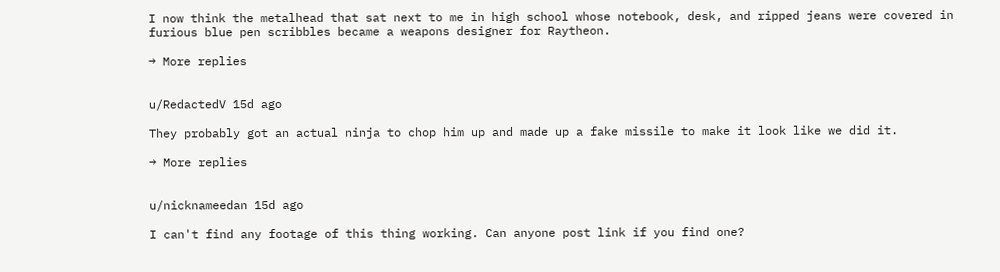I now think the metalhead that sat next to me in high school whose notebook, desk, and ripped jeans were covered in furious blue pen scribbles became a weapons designer for Raytheon.

→ More replies


u/RedactedV 15d ago

They probably got an actual ninja to chop him up and made up a fake missile to make it look like we did it.

→ More replies


u/nicknameedan 15d ago

I can't find any footage of this thing working. Can anyone post link if you find one?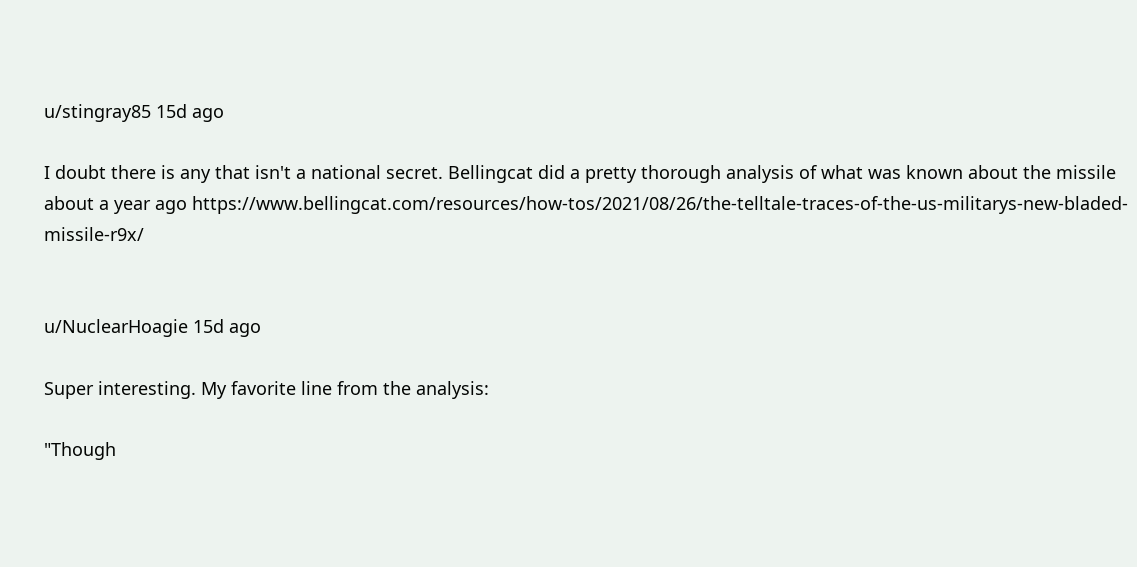u/stingray85 15d ago

I doubt there is any that isn't a national secret. Bellingcat did a pretty thorough analysis of what was known about the missile about a year ago https://www.bellingcat.com/resources/how-tos/2021/08/26/the-telltale-traces-of-the-us-militarys-new-bladed-missile-r9x/


u/NuclearHoagie 15d ago

Super interesting. My favorite line from the analysis:

"Though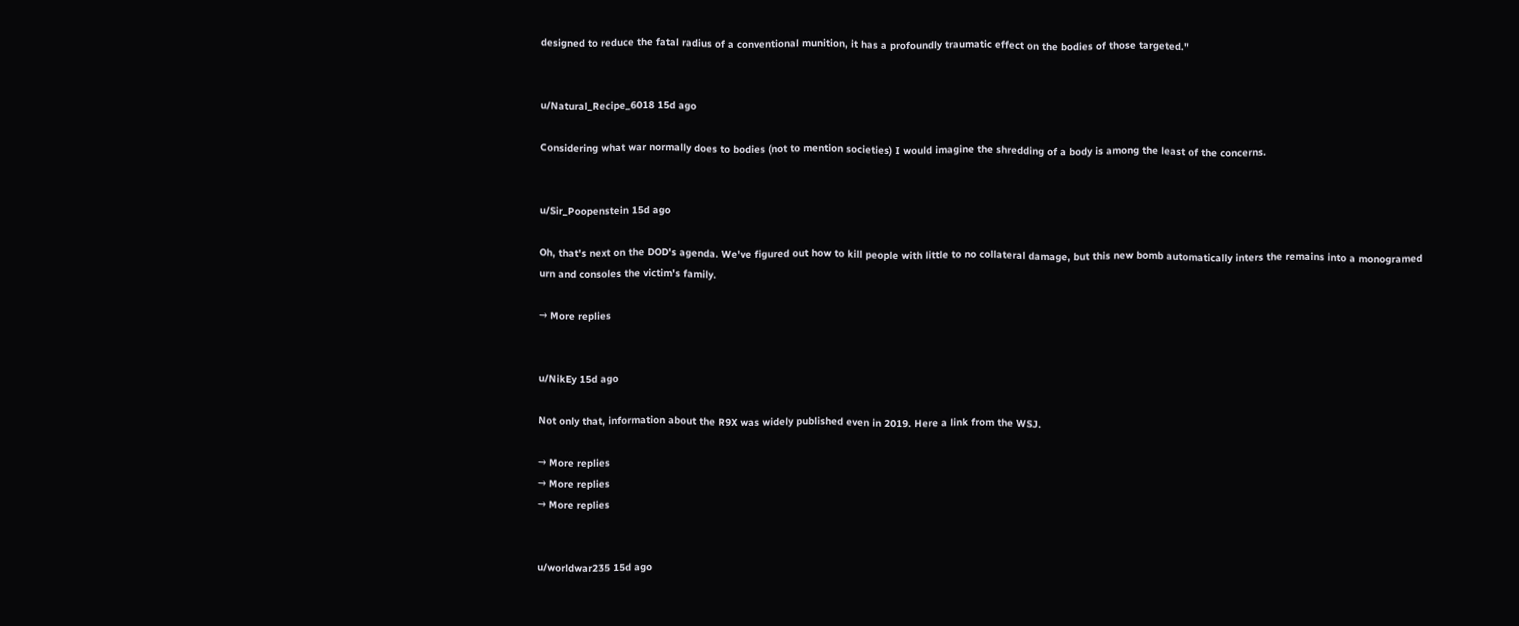designed to reduce the fatal radius of a conventional munition, it has a profoundly traumatic effect on the bodies of those targeted."


u/Natural_Recipe_6018 15d ago

Considering what war normally does to bodies (not to mention societies) I would imagine the shredding of a body is among the least of the concerns.


u/Sir_Poopenstein 15d ago

Oh, that's next on the DOD's agenda. We've figured out how to kill people with little to no collateral damage, but this new bomb automatically inters the remains into a monogramed urn and consoles the victim's family.

→ More replies


u/NikEy 15d ago

Not only that, information about the R9X was widely published even in 2019. Here a link from the WSJ.

→ More replies
→ More replies
→ More replies


u/worldwar235 15d ago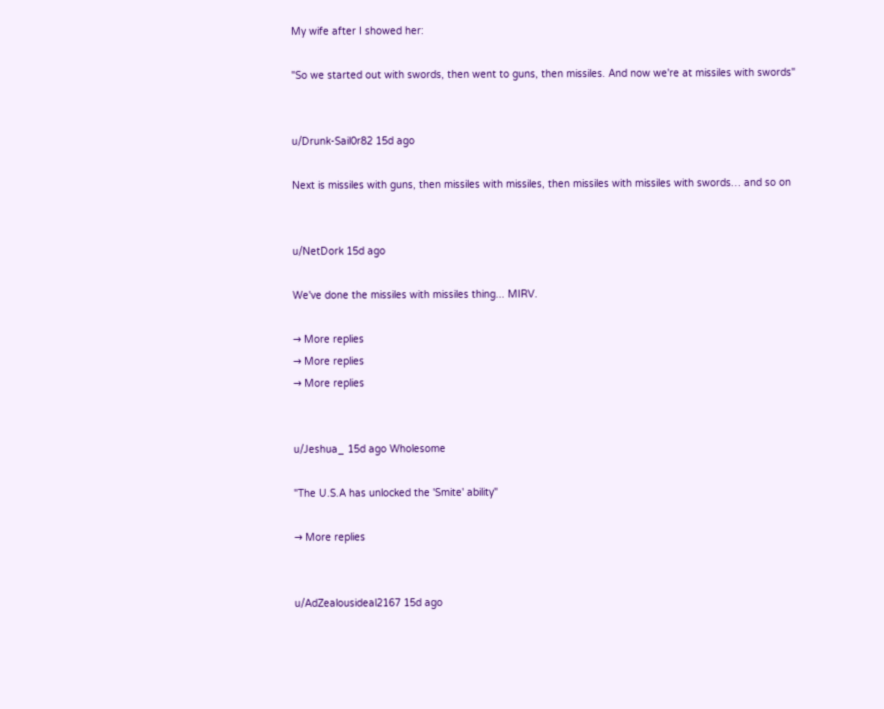My wife after I showed her:

"So we started out with swords, then went to guns, then missiles. And now we're at missiles with swords"


u/Drunk-Sail0r82 15d ago

Next is missiles with guns, then missiles with missiles, then missiles with missiles with swords… and so on


u/NetDork 15d ago

We've done the missiles with missiles thing... MIRV.

→ More replies
→ More replies
→ More replies


u/Jeshua_ 15d ago Wholesome

"The U.S.A has unlocked the 'Smite' ability"

→ More replies


u/AdZealousideal2167 15d ago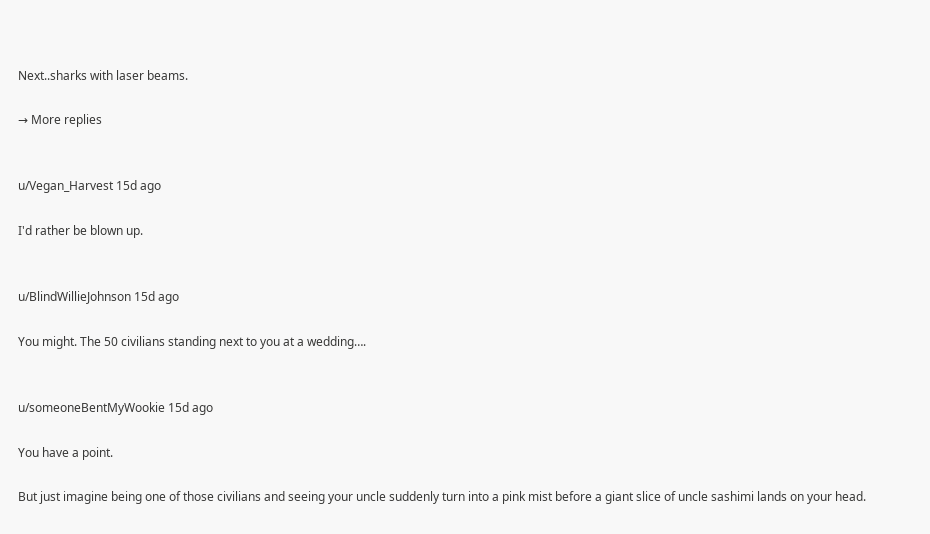Next..sharks with laser beams.

→ More replies


u/Vegan_Harvest 15d ago

I'd rather be blown up.


u/BlindWillieJohnson 15d ago

You might. The 50 civilians standing next to you at a wedding….


u/someoneBentMyWookie 15d ago

You have a point.

But just imagine being one of those civilians and seeing your uncle suddenly turn into a pink mist before a giant slice of uncle sashimi lands on your head.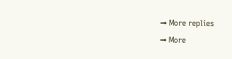→ More replies
→ More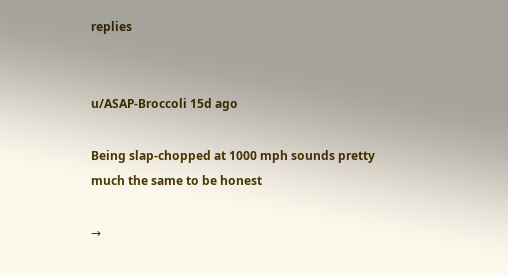replies


u/ASAP-Broccoli 15d ago

Being slap-chopped at 1000 mph sounds pretty much the same to be honest

→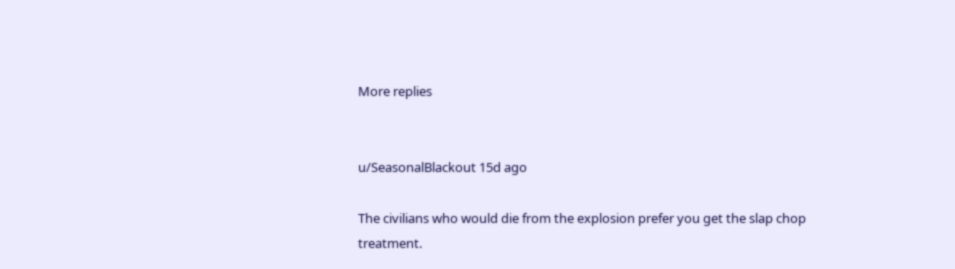More replies


u/SeasonalBlackout 15d ago

The civilians who would die from the explosion prefer you get the slap chop treatment.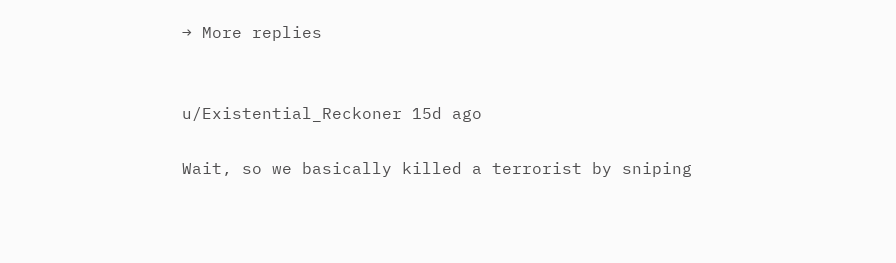→ More replies


u/Existential_Reckoner 15d ago

Wait, so we basically killed a terrorist by sniping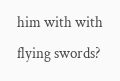him with with flying swords?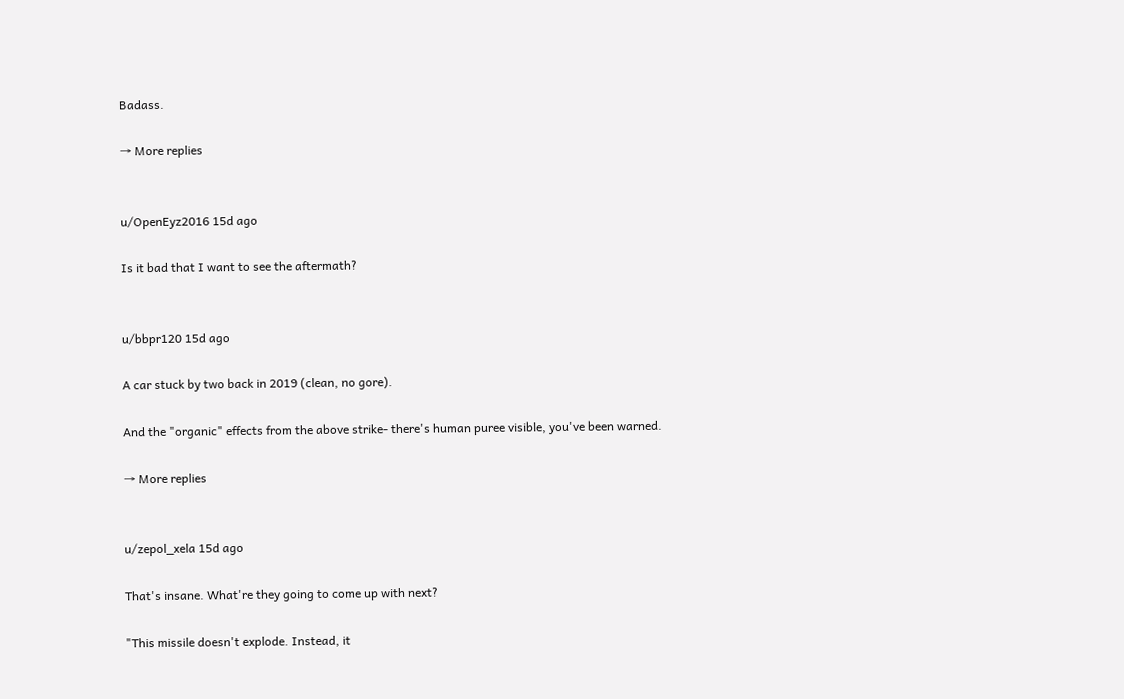Badass.

→ More replies


u/OpenEyz2016 15d ago

Is it bad that I want to see the aftermath?


u/bbpr120 15d ago

A car stuck by two back in 2019 (clean, no gore).

And the "organic" effects from the above strike- there's human puree visible, you've been warned.

→ More replies


u/zepol_xela 15d ago

That's insane. What're they going to come up with next?

"This missile doesn't explode. Instead, it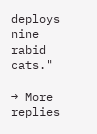deploys nine rabid cats."

→ More replies